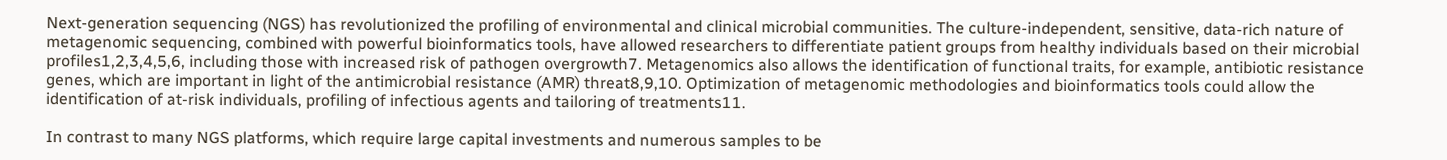Next-generation sequencing (NGS) has revolutionized the profiling of environmental and clinical microbial communities. The culture-independent, sensitive, data-rich nature of metagenomic sequencing, combined with powerful bioinformatics tools, have allowed researchers to differentiate patient groups from healthy individuals based on their microbial profiles1,2,3,4,5,6, including those with increased risk of pathogen overgrowth7. Metagenomics also allows the identification of functional traits, for example, antibiotic resistance genes, which are important in light of the antimicrobial resistance (AMR) threat8,9,10. Optimization of metagenomic methodologies and bioinformatics tools could allow the identification of at-risk individuals, profiling of infectious agents and tailoring of treatments11.

In contrast to many NGS platforms, which require large capital investments and numerous samples to be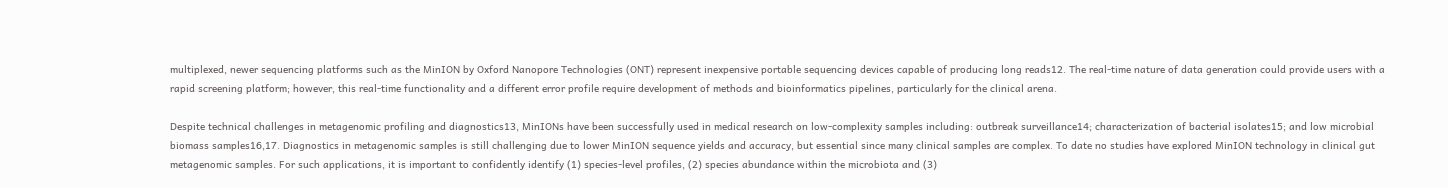multiplexed, newer sequencing platforms such as the MinION by Oxford Nanopore Technologies (ONT) represent inexpensive portable sequencing devices capable of producing long reads12. The real-time nature of data generation could provide users with a rapid screening platform; however, this real-time functionality and a different error profile require development of methods and bioinformatics pipelines, particularly for the clinical arena.

Despite technical challenges in metagenomic profiling and diagnostics13, MinIONs have been successfully used in medical research on low-complexity samples including: outbreak surveillance14; characterization of bacterial isolates15; and low microbial biomass samples16,17. Diagnostics in metagenomic samples is still challenging due to lower MinION sequence yields and accuracy, but essential since many clinical samples are complex. To date no studies have explored MinION technology in clinical gut metagenomic samples. For such applications, it is important to confidently identify (1) species-level profiles, (2) species abundance within the microbiota and (3)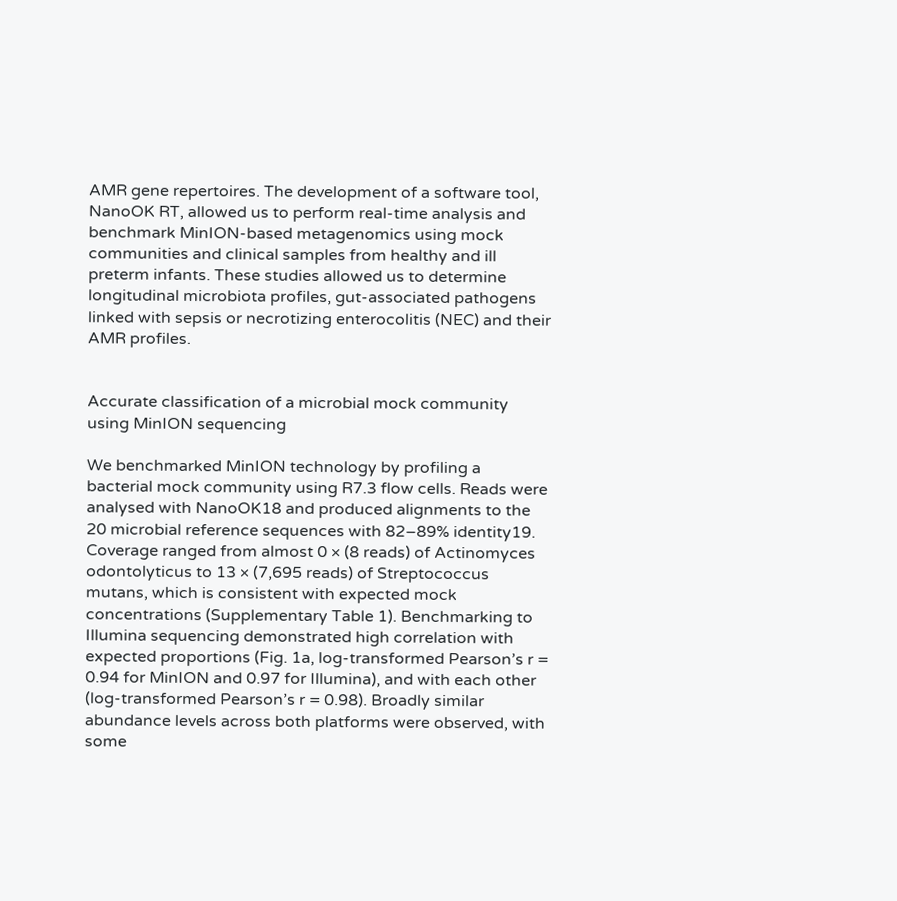AMR gene repertoires. The development of a software tool, NanoOK RT, allowed us to perform real-time analysis and benchmark MinION-based metagenomics using mock communities and clinical samples from healthy and ill preterm infants. These studies allowed us to determine longitudinal microbiota profiles, gut-associated pathogens linked with sepsis or necrotizing enterocolitis (NEC) and their AMR profiles.


Accurate classification of a microbial mock community using MinION sequencing

We benchmarked MinION technology by profiling a bacterial mock community using R7.3 flow cells. Reads were analysed with NanoOK18 and produced alignments to the 20 microbial reference sequences with 82–89% identity19. Coverage ranged from almost 0 × (8 reads) of Actinomyces odontolyticus to 13 × (7,695 reads) of Streptococcus mutans, which is consistent with expected mock concentrations (Supplementary Table 1). Benchmarking to Illumina sequencing demonstrated high correlation with expected proportions (Fig. 1a, log-transformed Pearson’s r = 0.94 for MinION and 0.97 for Illumina), and with each other (log-transformed Pearson’s r = 0.98). Broadly similar abundance levels across both platforms were observed, with some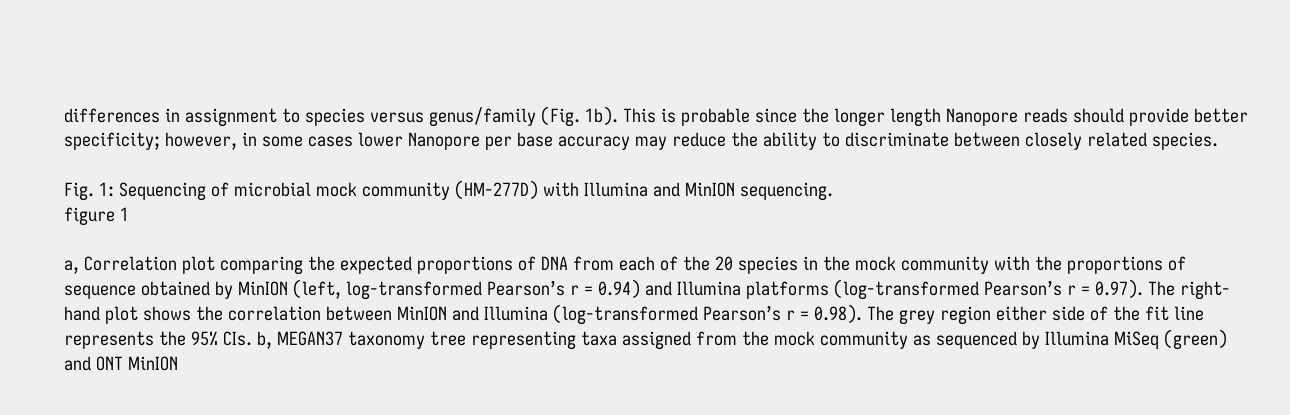differences in assignment to species versus genus/family (Fig. 1b). This is probable since the longer length Nanopore reads should provide better specificity; however, in some cases lower Nanopore per base accuracy may reduce the ability to discriminate between closely related species.

Fig. 1: Sequencing of microbial mock community (HM-277D) with Illumina and MinION sequencing.
figure 1

a, Correlation plot comparing the expected proportions of DNA from each of the 20 species in the mock community with the proportions of sequence obtained by MinION (left, log-transformed Pearson’s r = 0.94) and Illumina platforms (log-transformed Pearson’s r = 0.97). The right-hand plot shows the correlation between MinION and Illumina (log-transformed Pearson’s r = 0.98). The grey region either side of the fit line represents the 95% CIs. b, MEGAN37 taxonomy tree representing taxa assigned from the mock community as sequenced by Illumina MiSeq (green) and ONT MinION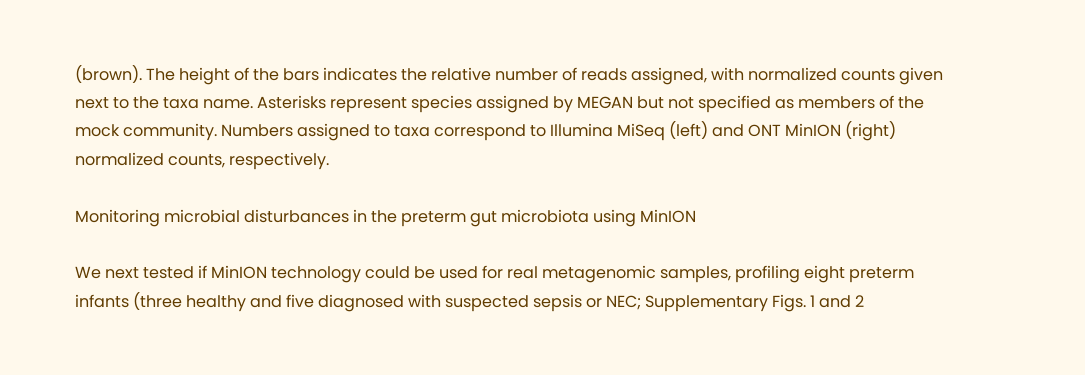(brown). The height of the bars indicates the relative number of reads assigned, with normalized counts given next to the taxa name. Asterisks represent species assigned by MEGAN but not specified as members of the mock community. Numbers assigned to taxa correspond to Illumina MiSeq (left) and ONT MinION (right) normalized counts, respectively.

Monitoring microbial disturbances in the preterm gut microbiota using MinION

We next tested if MinION technology could be used for real metagenomic samples, profiling eight preterm infants (three healthy and five diagnosed with suspected sepsis or NEC; Supplementary Figs. 1 and 2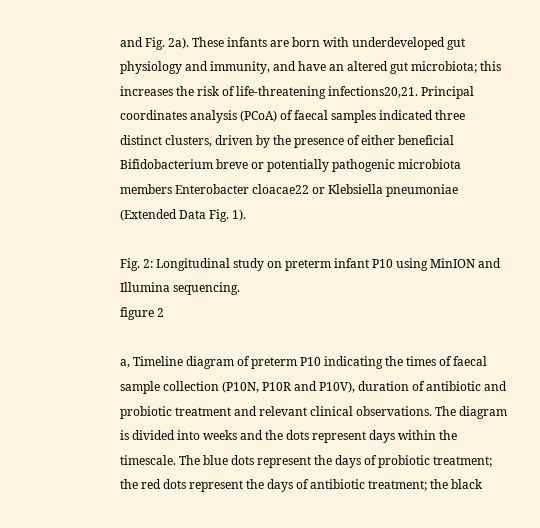and Fig. 2a). These infants are born with underdeveloped gut physiology and immunity, and have an altered gut microbiota; this increases the risk of life-threatening infections20,21. Principal coordinates analysis (PCoA) of faecal samples indicated three distinct clusters, driven by the presence of either beneficial Bifidobacterium breve or potentially pathogenic microbiota members Enterobacter cloacae22 or Klebsiella pneumoniae (Extended Data Fig. 1).

Fig. 2: Longitudinal study on preterm infant P10 using MinION and Illumina sequencing.
figure 2

a, Timeline diagram of preterm P10 indicating the times of faecal sample collection (P10N, P10R and P10V), duration of antibiotic and probiotic treatment and relevant clinical observations. The diagram is divided into weeks and the dots represent days within the timescale. The blue dots represent the days of probiotic treatment; the red dots represent the days of antibiotic treatment; the black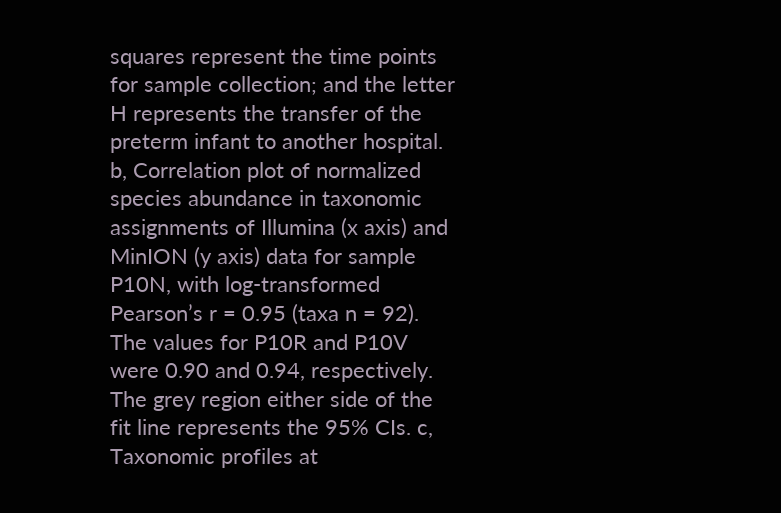squares represent the time points for sample collection; and the letter H represents the transfer of the preterm infant to another hospital. b, Correlation plot of normalized species abundance in taxonomic assignments of Illumina (x axis) and MinION (y axis) data for sample P10N, with log-transformed Pearson’s r = 0.95 (taxa n = 92). The values for P10R and P10V were 0.90 and 0.94, respectively. The grey region either side of the fit line represents the 95% CIs. c, Taxonomic profiles at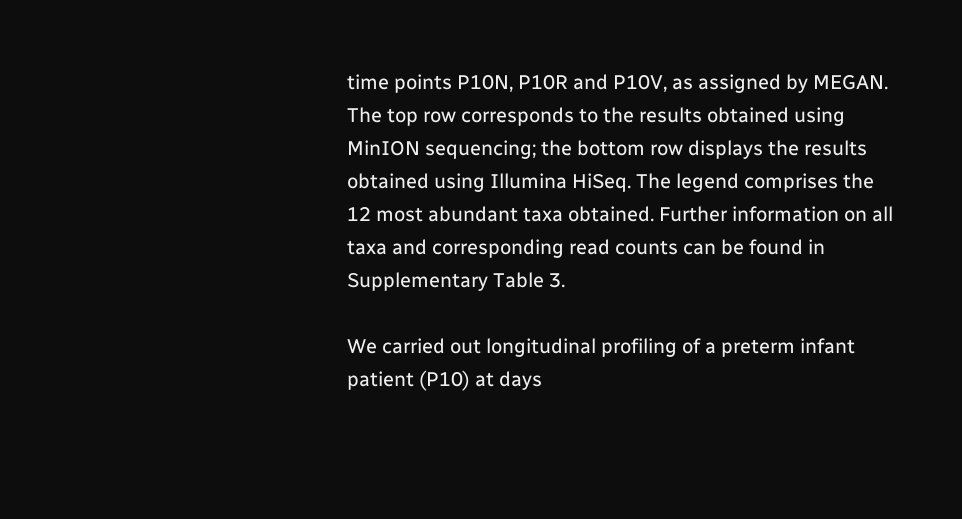time points P10N, P10R and P10V, as assigned by MEGAN. The top row corresponds to the results obtained using MinION sequencing; the bottom row displays the results obtained using Illumina HiSeq. The legend comprises the 12 most abundant taxa obtained. Further information on all taxa and corresponding read counts can be found in Supplementary Table 3.

We carried out longitudinal profiling of a preterm infant patient (P10) at days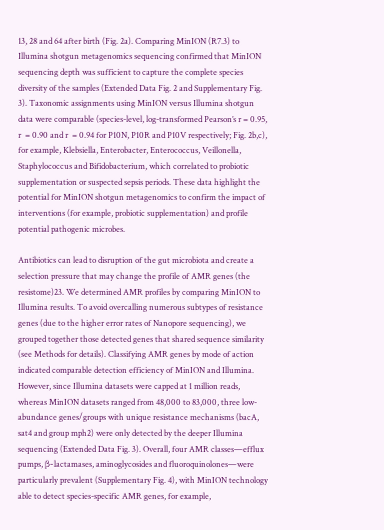13, 28 and 64 after birth (Fig. 2a). Comparing MinION (R7.3) to Illumina shotgun metagenomics sequencing confirmed that MinION sequencing depth was sufficient to capture the complete species diversity of the samples (Extended Data Fig. 2 and Supplementary Fig. 3). Taxonomic assignments using MinION versus Illumina shotgun data were comparable (species-level, log-transformed Pearson’s r = 0.95, r  = 0.90 and r  = 0.94 for P10N, P10R and P10V respectively; Fig. 2b,c), for example, Klebsiella, Enterobacter, Enterococcus, Veillonella, Staphylococcus and Bifidobacterium, which correlated to probiotic supplementation or suspected sepsis periods. These data highlight the potential for MinION shotgun metagenomics to confirm the impact of interventions (for example, probiotic supplementation) and profile potential pathogenic microbes.

Antibiotics can lead to disruption of the gut microbiota and create a selection pressure that may change the profile of AMR genes (the resistome)23. We determined AMR profiles by comparing MinION to Illumina results. To avoid overcalling numerous subtypes of resistance genes (due to the higher error rates of Nanopore sequencing), we grouped together those detected genes that shared sequence similarity (see Methods for details). Classifying AMR genes by mode of action indicated comparable detection efficiency of MinION and Illumina. However, since Illumina datasets were capped at 1 million reads, whereas MinION datasets ranged from 48,000 to 83,000, three low-abundance genes/groups with unique resistance mechanisms (bacA, sat4 and group mph2) were only detected by the deeper Illumina sequencing (Extended Data Fig. 3). Overall, four AMR classes—efflux pumps, β-lactamases, aminoglycosides and fluoroquinolones—were particularly prevalent (Supplementary Fig. 4), with MinION technology able to detect species-specific AMR genes, for example,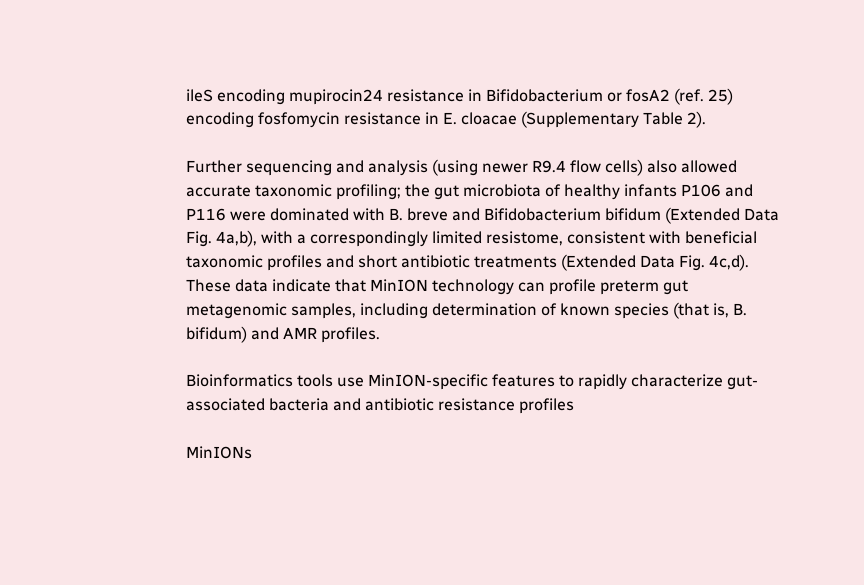ileS encoding mupirocin24 resistance in Bifidobacterium or fosA2 (ref. 25) encoding fosfomycin resistance in E. cloacae (Supplementary Table 2).

Further sequencing and analysis (using newer R9.4 flow cells) also allowed accurate taxonomic profiling; the gut microbiota of healthy infants P106 and P116 were dominated with B. breve and Bifidobacterium bifidum (Extended Data Fig. 4a,b), with a correspondingly limited resistome, consistent with beneficial taxonomic profiles and short antibiotic treatments (Extended Data Fig. 4c,d). These data indicate that MinION technology can profile preterm gut metagenomic samples, including determination of known species (that is, B. bifidum) and AMR profiles.

Bioinformatics tools use MinION-specific features to rapidly characterize gut-associated bacteria and antibiotic resistance profiles

MinIONs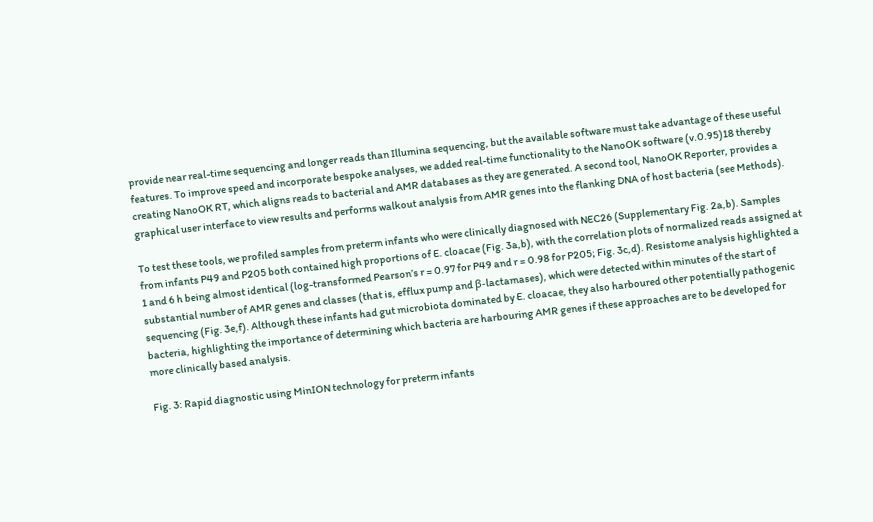provide near real-time sequencing and longer reads than Illumina sequencing, but the available software must take advantage of these useful features. To improve speed and incorporate bespoke analyses, we added real-time functionality to the NanoOK software (v.0.95)18 thereby creating NanoOK RT, which aligns reads to bacterial and AMR databases as they are generated. A second tool, NanoOK Reporter, provides a graphical user interface to view results and performs walkout analysis from AMR genes into the flanking DNA of host bacteria (see Methods).

To test these tools, we profiled samples from preterm infants who were clinically diagnosed with NEC26 (Supplementary Fig. 2a,b). Samples from infants P49 and P205 both contained high proportions of E. cloacae (Fig. 3a,b), with the correlation plots of normalized reads assigned at 1 and 6 h being almost identical (log-transformed Pearson’s r = 0.97 for P49 and r = 0.98 for P205; Fig. 3c,d). Resistome analysis highlighted a substantial number of AMR genes and classes (that is, efflux pump and β-lactamases), which were detected within minutes of the start of sequencing (Fig. 3e,f). Although these infants had gut microbiota dominated by E. cloacae, they also harboured other potentially pathogenic bacteria, highlighting the importance of determining which bacteria are harbouring AMR genes if these approaches are to be developed for more clinically based analysis.

Fig. 3: Rapid diagnostic using MinION technology for preterm infants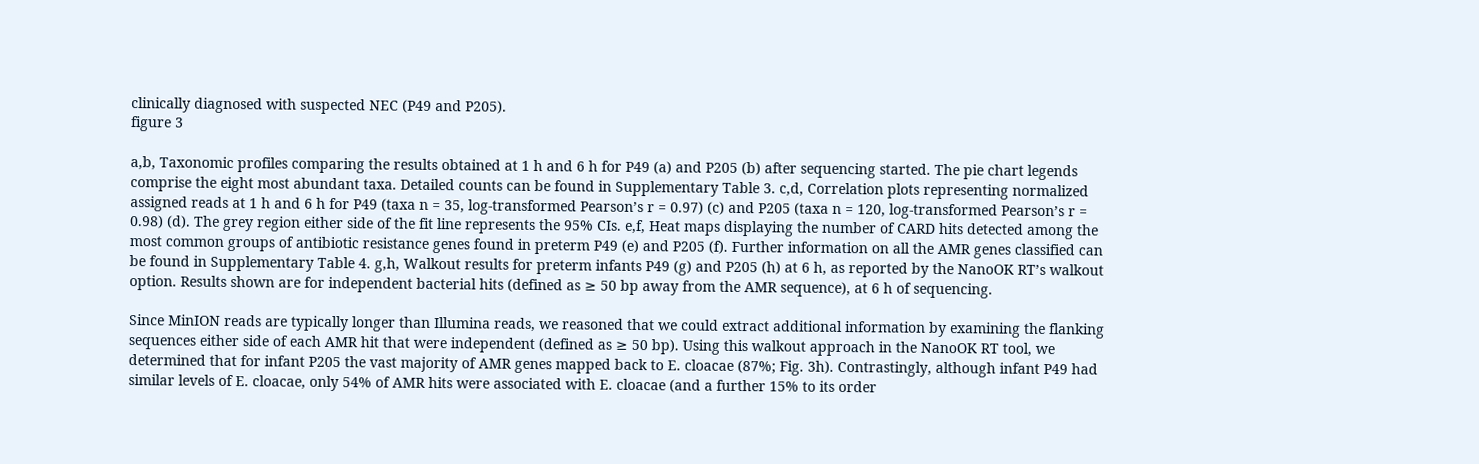clinically diagnosed with suspected NEC (P49 and P205).
figure 3

a,b, Taxonomic profiles comparing the results obtained at 1 h and 6 h for P49 (a) and P205 (b) after sequencing started. The pie chart legends comprise the eight most abundant taxa. Detailed counts can be found in Supplementary Table 3. c,d, Correlation plots representing normalized assigned reads at 1 h and 6 h for P49 (taxa n = 35, log-transformed Pearson’s r = 0.97) (c) and P205 (taxa n = 120, log-transformed Pearson’s r = 0.98) (d). The grey region either side of the fit line represents the 95% CIs. e,f, Heat maps displaying the number of CARD hits detected among the most common groups of antibiotic resistance genes found in preterm P49 (e) and P205 (f). Further information on all the AMR genes classified can be found in Supplementary Table 4. g,h, Walkout results for preterm infants P49 (g) and P205 (h) at 6 h, as reported by the NanoOK RT’s walkout option. Results shown are for independent bacterial hits (defined as ≥ 50 bp away from the AMR sequence), at 6 h of sequencing.

Since MinION reads are typically longer than Illumina reads, we reasoned that we could extract additional information by examining the flanking sequences either side of each AMR hit that were independent (defined as ≥ 50 bp). Using this walkout approach in the NanoOK RT tool, we determined that for infant P205 the vast majority of AMR genes mapped back to E. cloacae (87%; Fig. 3h). Contrastingly, although infant P49 had similar levels of E. cloacae, only 54% of AMR hits were associated with E. cloacae (and a further 15% to its order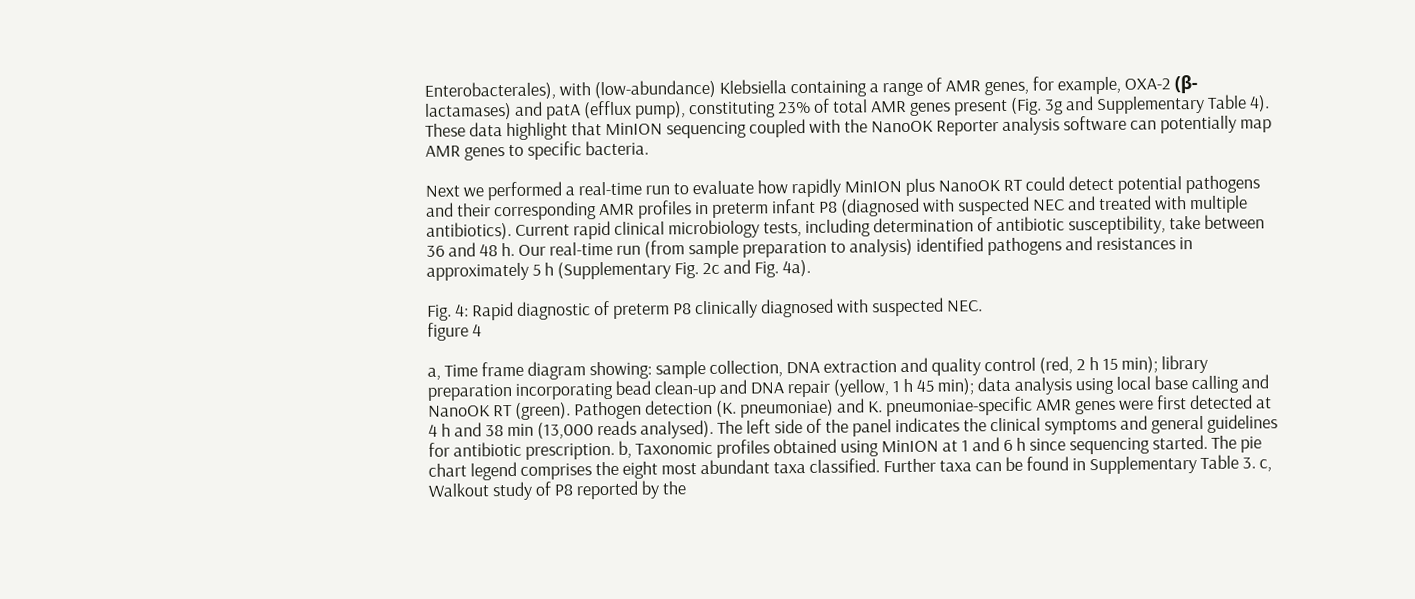Enterobacterales), with (low-abundance) Klebsiella containing a range of AMR genes, for example, OXA-2 (β-lactamases) and patA (efflux pump), constituting 23% of total AMR genes present (Fig. 3g and Supplementary Table 4). These data highlight that MinION sequencing coupled with the NanoOK Reporter analysis software can potentially map AMR genes to specific bacteria.

Next we performed a real-time run to evaluate how rapidly MinION plus NanoOK RT could detect potential pathogens and their corresponding AMR profiles in preterm infant P8 (diagnosed with suspected NEC and treated with multiple antibiotics). Current rapid clinical microbiology tests, including determination of antibiotic susceptibility, take between 36 and 48 h. Our real-time run (from sample preparation to analysis) identified pathogens and resistances in approximately 5 h (Supplementary Fig. 2c and Fig. 4a).

Fig. 4: Rapid diagnostic of preterm P8 clinically diagnosed with suspected NEC.
figure 4

a, Time frame diagram showing: sample collection, DNA extraction and quality control (red, 2 h 15 min); library preparation incorporating bead clean-up and DNA repair (yellow, 1 h 45 min); data analysis using local base calling and NanoOK RT (green). Pathogen detection (K. pneumoniae) and K. pneumoniae-specific AMR genes were first detected at 4 h and 38 min (13,000 reads analysed). The left side of the panel indicates the clinical symptoms and general guidelines for antibiotic prescription. b, Taxonomic profiles obtained using MinION at 1 and 6 h since sequencing started. The pie chart legend comprises the eight most abundant taxa classified. Further taxa can be found in Supplementary Table 3. c, Walkout study of P8 reported by the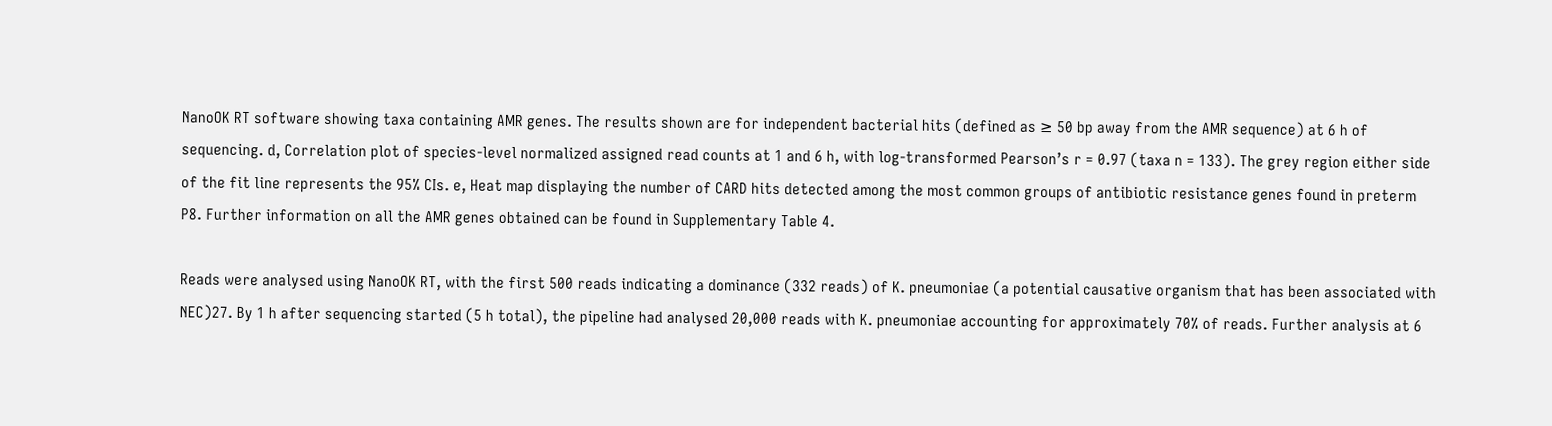NanoOK RT software showing taxa containing AMR genes. The results shown are for independent bacterial hits (defined as ≥ 50 bp away from the AMR sequence) at 6 h of sequencing. d, Correlation plot of species-level normalized assigned read counts at 1 and 6 h, with log-transformed Pearson’s r = 0.97 (taxa n = 133). The grey region either side of the fit line represents the 95% CIs. e, Heat map displaying the number of CARD hits detected among the most common groups of antibiotic resistance genes found in preterm P8. Further information on all the AMR genes obtained can be found in Supplementary Table 4.

Reads were analysed using NanoOK RT, with the first 500 reads indicating a dominance (332 reads) of K. pneumoniae (a potential causative organism that has been associated with NEC)27. By 1 h after sequencing started (5 h total), the pipeline had analysed 20,000 reads with K. pneumoniae accounting for approximately 70% of reads. Further analysis at 6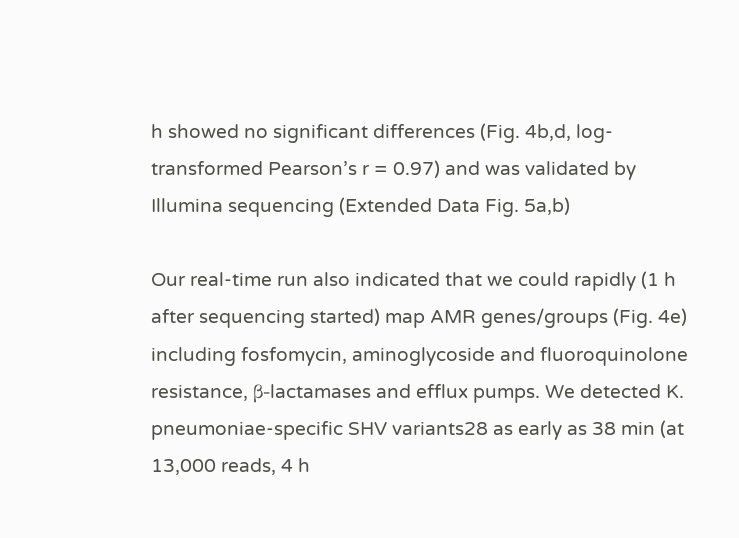h showed no significant differences (Fig. 4b,d, log-transformed Pearson’s r = 0.97) and was validated by Illumina sequencing (Extended Data Fig. 5a,b)

Our real-time run also indicated that we could rapidly (1 h after sequencing started) map AMR genes/groups (Fig. 4e) including fosfomycin, aminoglycoside and fluoroquinolone resistance, β-lactamases and efflux pumps. We detected K. pneumoniae-specific SHV variants28 as early as 38 min (at 13,000 reads, 4 h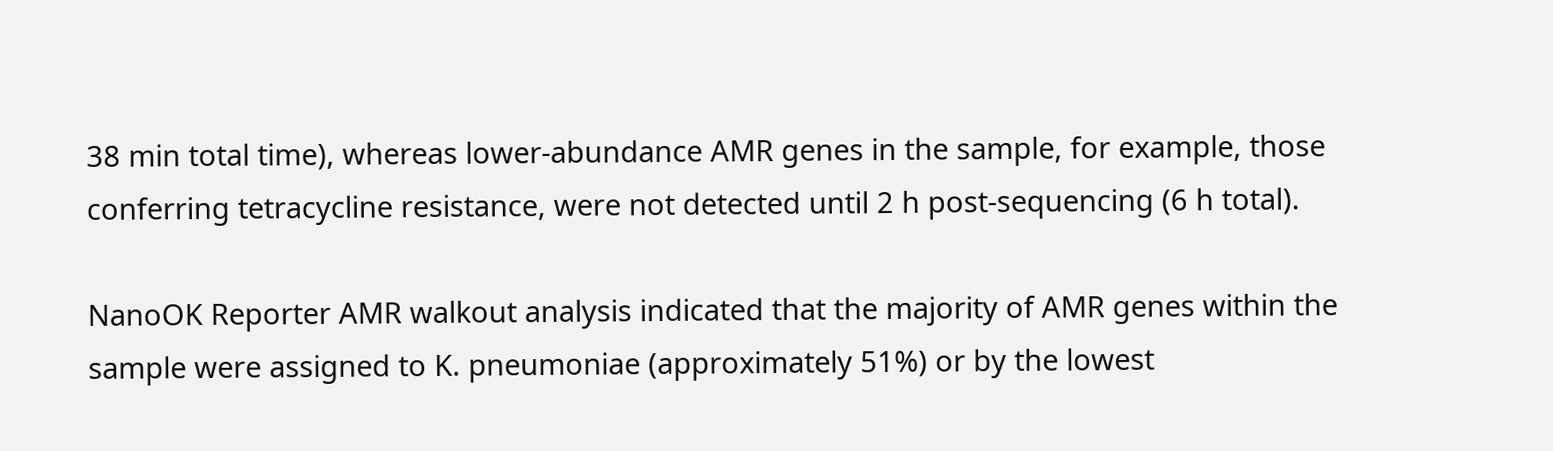38 min total time), whereas lower-abundance AMR genes in the sample, for example, those conferring tetracycline resistance, were not detected until 2 h post-sequencing (6 h total).

NanoOK Reporter AMR walkout analysis indicated that the majority of AMR genes within the sample were assigned to K. pneumoniae (approximately 51%) or by the lowest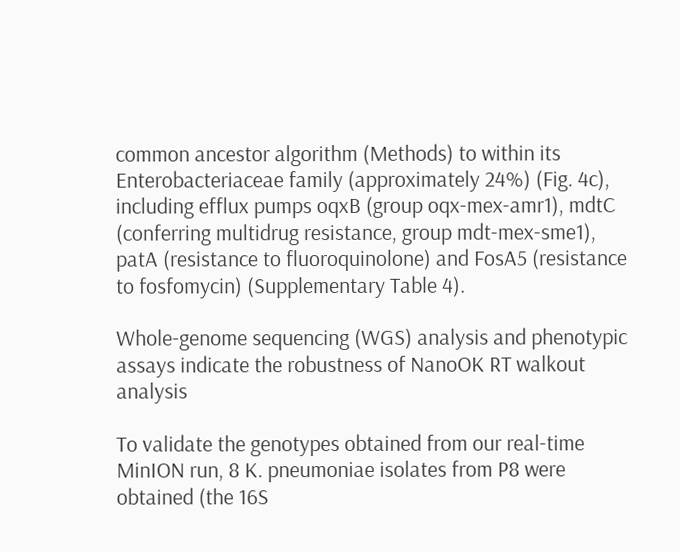common ancestor algorithm (Methods) to within its Enterobacteriaceae family (approximately 24%) (Fig. 4c), including efflux pumps oqxB (group oqx-mex-amr1), mdtC (conferring multidrug resistance, group mdt-mex-sme1), patA (resistance to fluoroquinolone) and FosA5 (resistance to fosfomycin) (Supplementary Table 4).

Whole-genome sequencing (WGS) analysis and phenotypic assays indicate the robustness of NanoOK RT walkout analysis

To validate the genotypes obtained from our real-time MinION run, 8 K. pneumoniae isolates from P8 were obtained (the 16S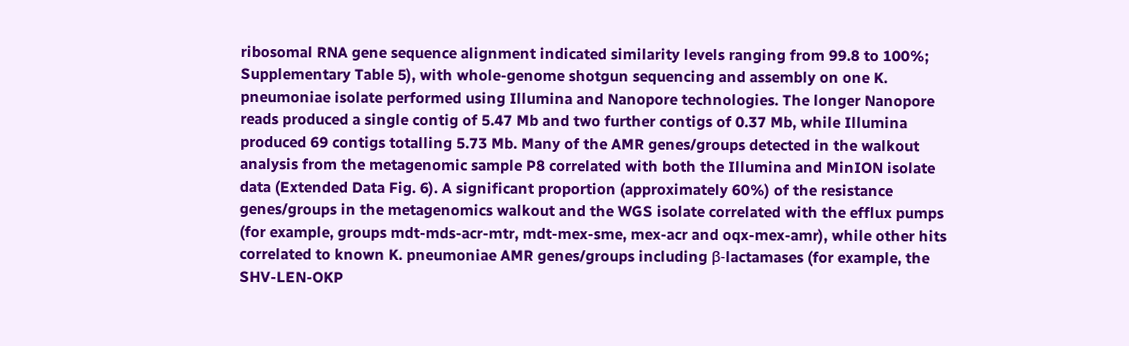ribosomal RNA gene sequence alignment indicated similarity levels ranging from 99.8 to 100%; Supplementary Table 5), with whole-genome shotgun sequencing and assembly on one K. pneumoniae isolate performed using Illumina and Nanopore technologies. The longer Nanopore reads produced a single contig of 5.47 Mb and two further contigs of 0.37 Mb, while Illumina produced 69 contigs totalling 5.73 Mb. Many of the AMR genes/groups detected in the walkout analysis from the metagenomic sample P8 correlated with both the Illumina and MinION isolate data (Extended Data Fig. 6). A significant proportion (approximately 60%) of the resistance genes/groups in the metagenomics walkout and the WGS isolate correlated with the efflux pumps (for example, groups mdt-mds-acr-mtr, mdt-mex-sme, mex-acr and oqx-mex-amr), while other hits correlated to known K. pneumoniae AMR genes/groups including β-lactamases (for example, the SHV-LEN-OKP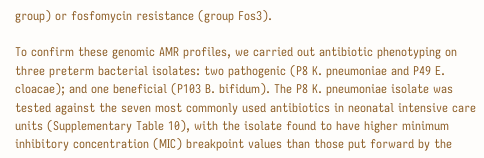group) or fosfomycin resistance (group Fos3).

To confirm these genomic AMR profiles, we carried out antibiotic phenotyping on three preterm bacterial isolates: two pathogenic (P8 K. pneumoniae and P49 E. cloacae); and one beneficial (P103 B. bifidum). The P8 K. pneumoniae isolate was tested against the seven most commonly used antibiotics in neonatal intensive care units (Supplementary Table 10), with the isolate found to have higher minimum inhibitory concentration (MIC) breakpoint values than those put forward by the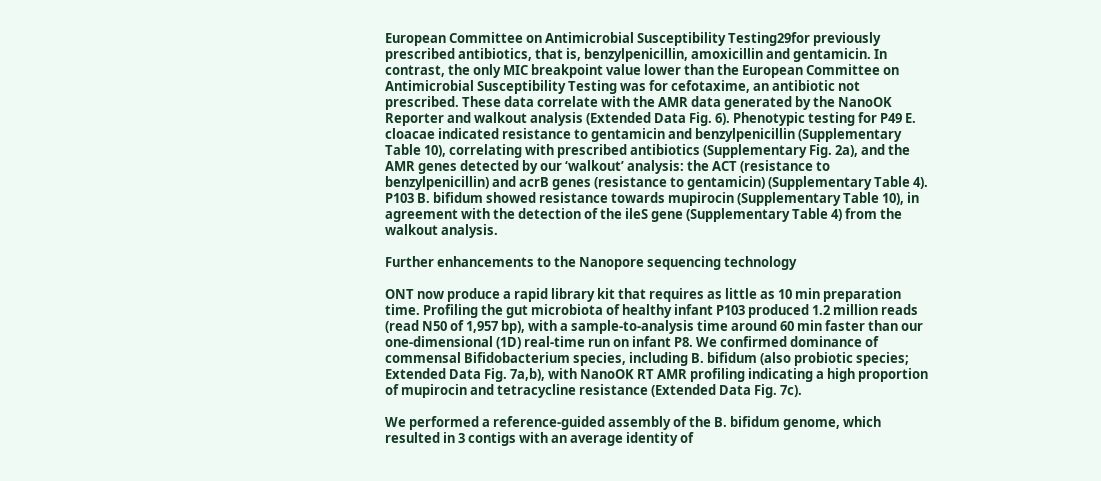European Committee on Antimicrobial Susceptibility Testing29for previously prescribed antibiotics, that is, benzylpenicillin, amoxicillin and gentamicin. In contrast, the only MIC breakpoint value lower than the European Committee on Antimicrobial Susceptibility Testing was for cefotaxime, an antibiotic not prescribed. These data correlate with the AMR data generated by the NanoOK Reporter and walkout analysis (Extended Data Fig. 6). Phenotypic testing for P49 E. cloacae indicated resistance to gentamicin and benzylpenicillin (Supplementary Table 10), correlating with prescribed antibiotics (Supplementary Fig. 2a), and the AMR genes detected by our ‘walkout’ analysis: the ACT (resistance to benzylpenicillin) and acrB genes (resistance to gentamicin) (Supplementary Table 4). P103 B. bifidum showed resistance towards mupirocin (Supplementary Table 10), in agreement with the detection of the ileS gene (Supplementary Table 4) from the walkout analysis.

Further enhancements to the Nanopore sequencing technology

ONT now produce a rapid library kit that requires as little as 10 min preparation time. Profiling the gut microbiota of healthy infant P103 produced 1.2 million reads (read N50 of 1,957 bp), with a sample-to-analysis time around 60 min faster than our one-dimensional (1D) real-time run on infant P8. We confirmed dominance of commensal Bifidobacterium species, including B. bifidum (also probiotic species; Extended Data Fig. 7a,b), with NanoOK RT AMR profiling indicating a high proportion of mupirocin and tetracycline resistance (Extended Data Fig. 7c).

We performed a reference-guided assembly of the B. bifidum genome, which resulted in 3 contigs with an average identity of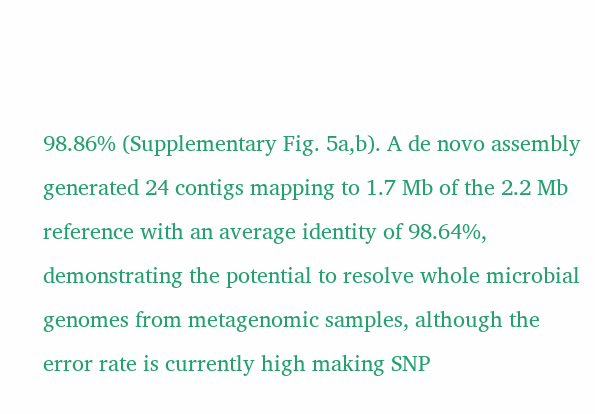98.86% (Supplementary Fig. 5a,b). A de novo assembly generated 24 contigs mapping to 1.7 Mb of the 2.2 Mb reference with an average identity of 98.64%, demonstrating the potential to resolve whole microbial genomes from metagenomic samples, although the error rate is currently high making SNP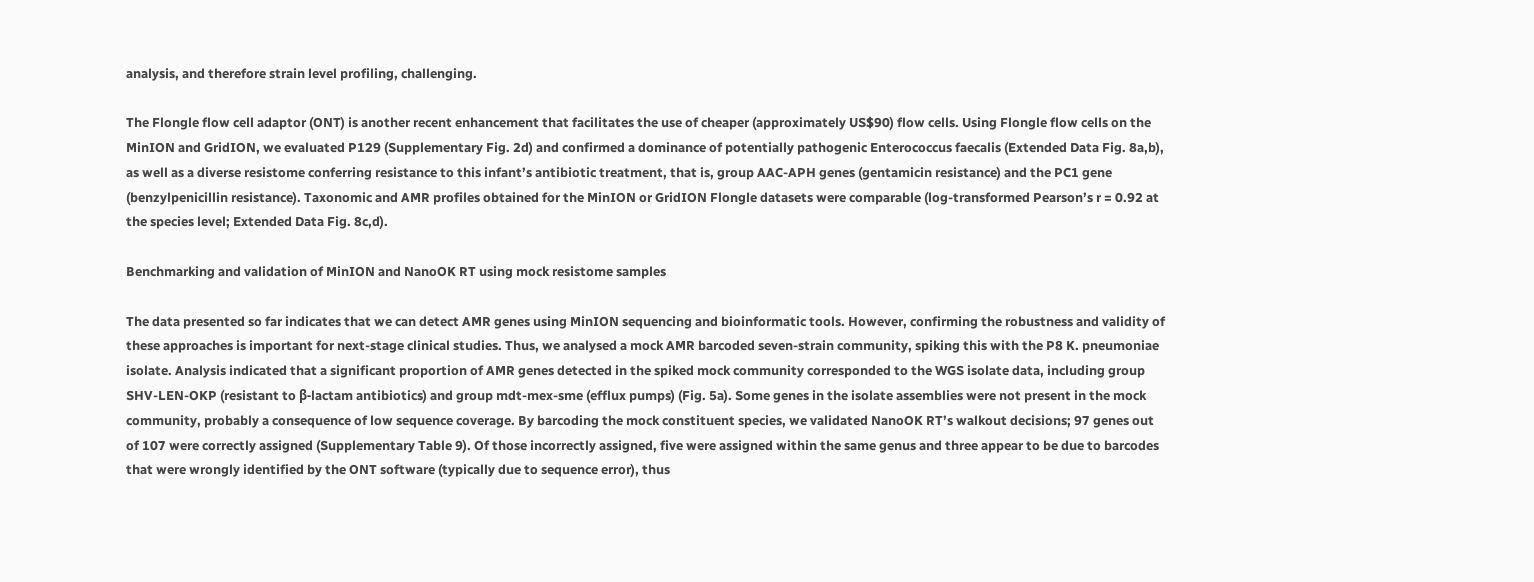analysis, and therefore strain level profiling, challenging.

The Flongle flow cell adaptor (ONT) is another recent enhancement that facilitates the use of cheaper (approximately US$90) flow cells. Using Flongle flow cells on the MinION and GridION, we evaluated P129 (Supplementary Fig. 2d) and confirmed a dominance of potentially pathogenic Enterococcus faecalis (Extended Data Fig. 8a,b), as well as a diverse resistome conferring resistance to this infant’s antibiotic treatment, that is, group AAC-APH genes (gentamicin resistance) and the PC1 gene (benzylpenicillin resistance). Taxonomic and AMR profiles obtained for the MinION or GridION Flongle datasets were comparable (log-transformed Pearson’s r = 0.92 at the species level; Extended Data Fig. 8c,d).

Benchmarking and validation of MinION and NanoOK RT using mock resistome samples

The data presented so far indicates that we can detect AMR genes using MinION sequencing and bioinformatic tools. However, confirming the robustness and validity of these approaches is important for next-stage clinical studies. Thus, we analysed a mock AMR barcoded seven-strain community, spiking this with the P8 K. pneumoniae isolate. Analysis indicated that a significant proportion of AMR genes detected in the spiked mock community corresponded to the WGS isolate data, including group SHV-LEN-OKP (resistant to β-lactam antibiotics) and group mdt-mex-sme (efflux pumps) (Fig. 5a). Some genes in the isolate assemblies were not present in the mock community, probably a consequence of low sequence coverage. By barcoding the mock constituent species, we validated NanoOK RT’s walkout decisions; 97 genes out of 107 were correctly assigned (Supplementary Table 9). Of those incorrectly assigned, five were assigned within the same genus and three appear to be due to barcodes that were wrongly identified by the ONT software (typically due to sequence error), thus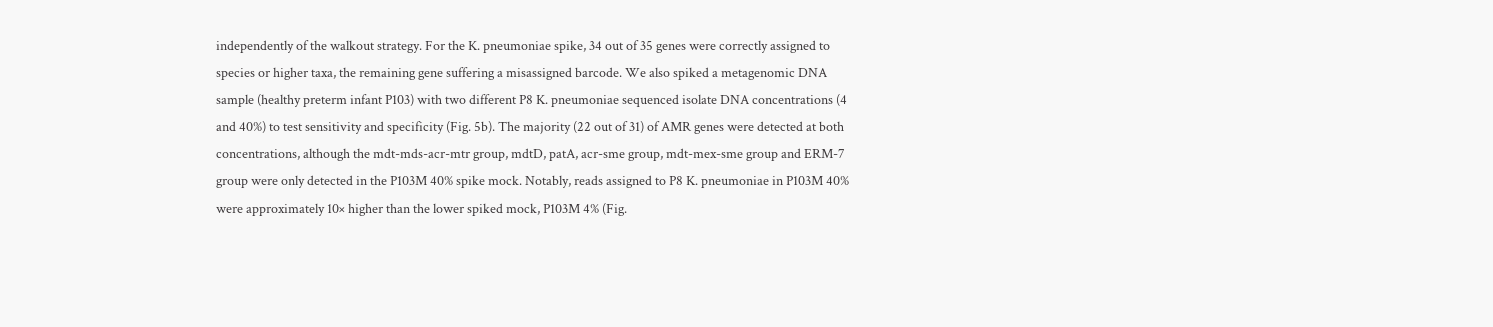independently of the walkout strategy. For the K. pneumoniae spike, 34 out of 35 genes were correctly assigned to species or higher taxa, the remaining gene suffering a misassigned barcode. We also spiked a metagenomic DNA sample (healthy preterm infant P103) with two different P8 K. pneumoniae sequenced isolate DNA concentrations (4 and 40%) to test sensitivity and specificity (Fig. 5b). The majority (22 out of 31) of AMR genes were detected at both concentrations, although the mdt-mds-acr-mtr group, mdtD, patA, acr-sme group, mdt-mex-sme group and ERM-7 group were only detected in the P103M 40% spike mock. Notably, reads assigned to P8 K. pneumoniae in P103M 40% were approximately 10× higher than the lower spiked mock, P103M 4% (Fig.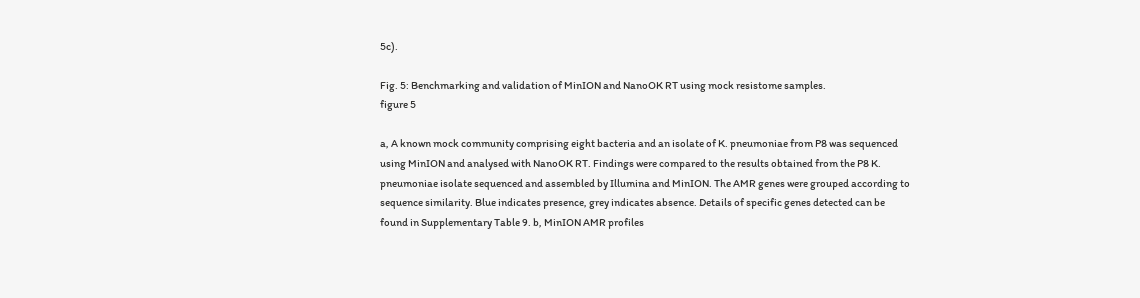5c).

Fig. 5: Benchmarking and validation of MinION and NanoOK RT using mock resistome samples.
figure 5

a, A known mock community comprising eight bacteria and an isolate of K. pneumoniae from P8 was sequenced using MinION and analysed with NanoOK RT. Findings were compared to the results obtained from the P8 K. pneumoniae isolate sequenced and assembled by Illumina and MinION. The AMR genes were grouped according to sequence similarity. Blue indicates presence, grey indicates absence. Details of specific genes detected can be found in Supplementary Table 9. b, MinION AMR profiles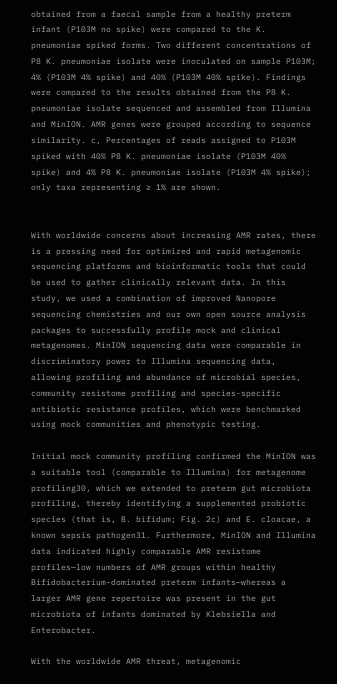obtained from a faecal sample from a healthy preterm infant (P103M no spike) were compared to the K. pneumoniae spiked forms. Two different concentrations of P8 K. pneumoniae isolate were inoculated on sample P103M; 4% (P103M 4% spike) and 40% (P103M 40% spike). Findings were compared to the results obtained from the P8 K. pneumoniae isolate sequenced and assembled from Illumina and MinION. AMR genes were grouped according to sequence similarity. c, Percentages of reads assigned to P103M spiked with 40% P8 K. pneumoniae isolate (P103M 40% spike) and 4% P8 K. pneumoniae isolate (P103M 4% spike); only taxa representing ≥ 1% are shown.


With worldwide concerns about increasing AMR rates, there is a pressing need for optimized and rapid metagenomic sequencing platforms and bioinformatic tools that could be used to gather clinically relevant data. In this study, we used a combination of improved Nanopore sequencing chemistries and our own open source analysis packages to successfully profile mock and clinical metagenomes. MinION sequencing data were comparable in discriminatory power to Illumina sequencing data, allowing profiling and abundance of microbial species, community resistome profiling and species-specific antibiotic resistance profiles, which were benchmarked using mock communities and phenotypic testing.

Initial mock community profiling confirmed the MinION was a suitable tool (comparable to Illumina) for metagenome profiling30, which we extended to preterm gut microbiota profiling, thereby identifying a supplemented probiotic species (that is, B. bifidum; Fig. 2c) and E. cloacae, a known sepsis pathogen31. Furthermore, MinION and Illumina data indicated highly comparable AMR resistome profiles—low numbers of AMR groups within healthy Bifidobacterium-dominated preterm infants—whereas a larger AMR gene repertoire was present in the gut microbiota of infants dominated by Klebsiella and Enterobacter.

With the worldwide AMR threat, metagenomic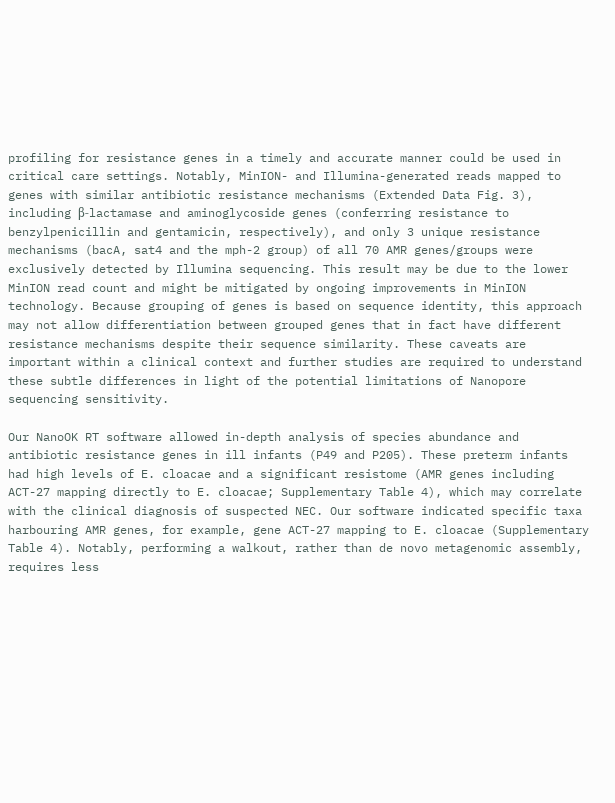profiling for resistance genes in a timely and accurate manner could be used in critical care settings. Notably, MinION- and Illumina-generated reads mapped to genes with similar antibiotic resistance mechanisms (Extended Data Fig. 3), including β-lactamase and aminoglycoside genes (conferring resistance to benzylpenicillin and gentamicin, respectively), and only 3 unique resistance mechanisms (bacA, sat4 and the mph-2 group) of all 70 AMR genes/groups were exclusively detected by Illumina sequencing. This result may be due to the lower MinION read count and might be mitigated by ongoing improvements in MinION technology. Because grouping of genes is based on sequence identity, this approach may not allow differentiation between grouped genes that in fact have different resistance mechanisms despite their sequence similarity. These caveats are important within a clinical context and further studies are required to understand these subtle differences in light of the potential limitations of Nanopore sequencing sensitivity.

Our NanoOK RT software allowed in-depth analysis of species abundance and antibiotic resistance genes in ill infants (P49 and P205). These preterm infants had high levels of E. cloacae and a significant resistome (AMR genes including ACT-27 mapping directly to E. cloacae; Supplementary Table 4), which may correlate with the clinical diagnosis of suspected NEC. Our software indicated specific taxa harbouring AMR genes, for example, gene ACT-27 mapping to E. cloacae (Supplementary Table 4). Notably, performing a walkout, rather than de novo metagenomic assembly, requires less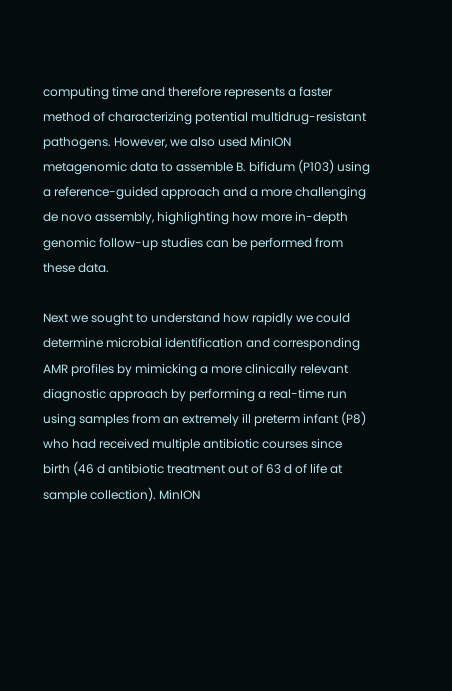computing time and therefore represents a faster method of characterizing potential multidrug-resistant pathogens. However, we also used MinION metagenomic data to assemble B. bifidum (P103) using a reference-guided approach and a more challenging de novo assembly, highlighting how more in-depth genomic follow-up studies can be performed from these data.

Next we sought to understand how rapidly we could determine microbial identification and corresponding AMR profiles by mimicking a more clinically relevant diagnostic approach by performing a real-time run using samples from an extremely ill preterm infant (P8) who had received multiple antibiotic courses since birth (46 d antibiotic treatment out of 63 d of life at sample collection). MinION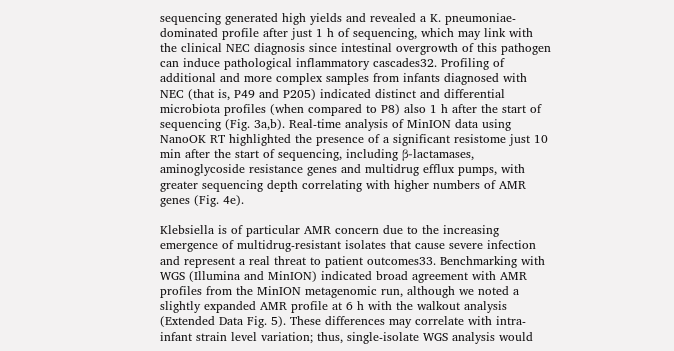sequencing generated high yields and revealed a K. pneumoniae-dominated profile after just 1 h of sequencing, which may link with the clinical NEC diagnosis since intestinal overgrowth of this pathogen can induce pathological inflammatory cascades32. Profiling of additional and more complex samples from infants diagnosed with NEC (that is, P49 and P205) indicated distinct and differential microbiota profiles (when compared to P8) also 1 h after the start of sequencing (Fig. 3a,b). Real-time analysis of MinION data using NanoOK RT highlighted the presence of a significant resistome just 10 min after the start of sequencing, including β-lactamases, aminoglycoside resistance genes and multidrug efflux pumps, with greater sequencing depth correlating with higher numbers of AMR genes (Fig. 4e).

Klebsiella is of particular AMR concern due to the increasing emergence of multidrug-resistant isolates that cause severe infection and represent a real threat to patient outcomes33. Benchmarking with WGS (Illumina and MinION) indicated broad agreement with AMR profiles from the MinION metagenomic run, although we noted a slightly expanded AMR profile at 6 h with the walkout analysis (Extended Data Fig. 5). These differences may correlate with intra-infant strain level variation; thus, single-isolate WGS analysis would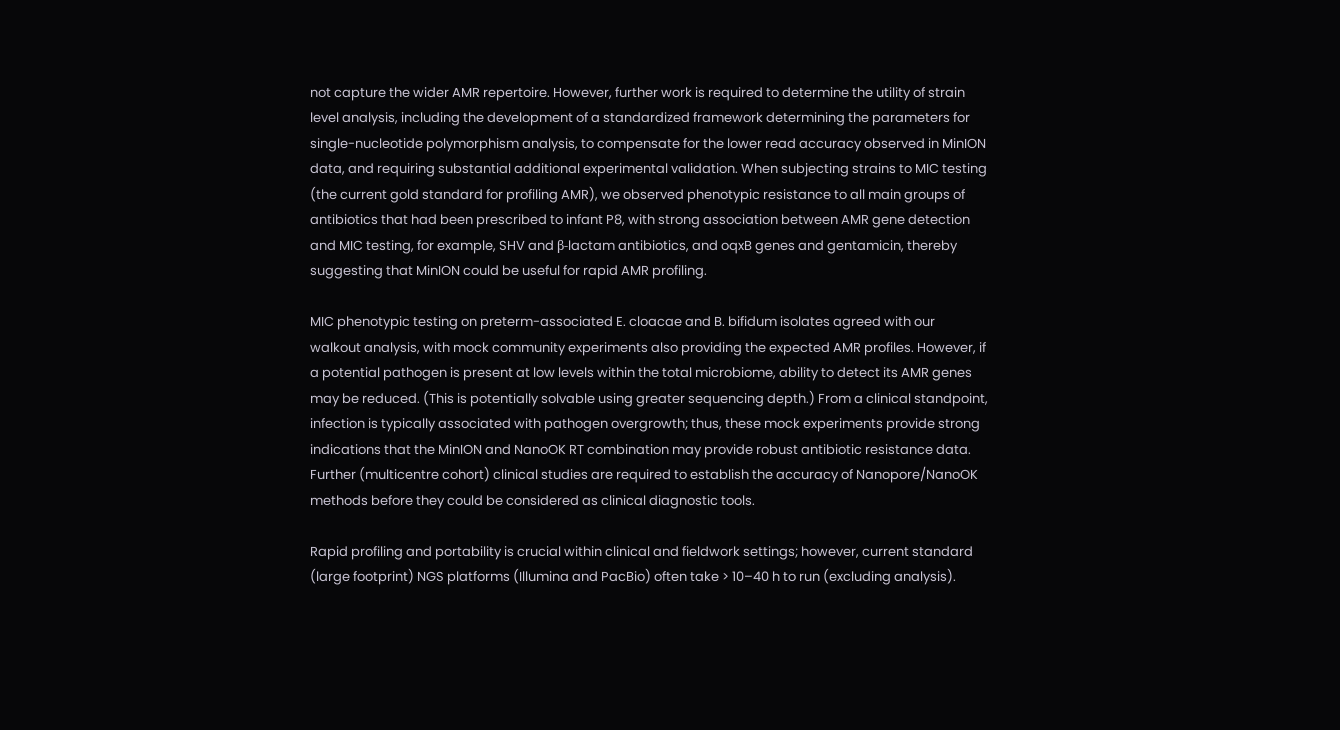not capture the wider AMR repertoire. However, further work is required to determine the utility of strain level analysis, including the development of a standardized framework determining the parameters for single-nucleotide polymorphism analysis, to compensate for the lower read accuracy observed in MinION data, and requiring substantial additional experimental validation. When subjecting strains to MIC testing (the current gold standard for profiling AMR), we observed phenotypic resistance to all main groups of antibiotics that had been prescribed to infant P8, with strong association between AMR gene detection and MIC testing, for example, SHV and β-lactam antibiotics, and oqxB genes and gentamicin, thereby suggesting that MinION could be useful for rapid AMR profiling.

MIC phenotypic testing on preterm-associated E. cloacae and B. bifidum isolates agreed with our walkout analysis, with mock community experiments also providing the expected AMR profiles. However, if a potential pathogen is present at low levels within the total microbiome, ability to detect its AMR genes may be reduced. (This is potentially solvable using greater sequencing depth.) From a clinical standpoint, infection is typically associated with pathogen overgrowth; thus, these mock experiments provide strong indications that the MinION and NanoOK RT combination may provide robust antibiotic resistance data. Further (multicentre cohort) clinical studies are required to establish the accuracy of Nanopore/NanoOK methods before they could be considered as clinical diagnostic tools.

Rapid profiling and portability is crucial within clinical and fieldwork settings; however, current standard (large footprint) NGS platforms (Illumina and PacBio) often take > 10–40 h to run (excluding analysis).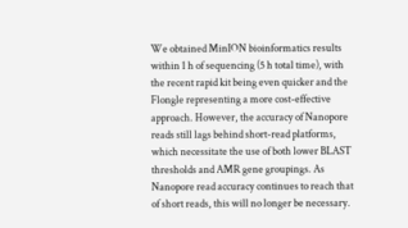We obtained MinION bioinformatics results within 1 h of sequencing (5 h total time), with the recent rapid kit being even quicker and the Flongle representing a more cost-effective approach. However, the accuracy of Nanopore reads still lags behind short-read platforms, which necessitate the use of both lower BLAST thresholds and AMR gene groupings. As Nanopore read accuracy continues to reach that of short reads, this will no longer be necessary.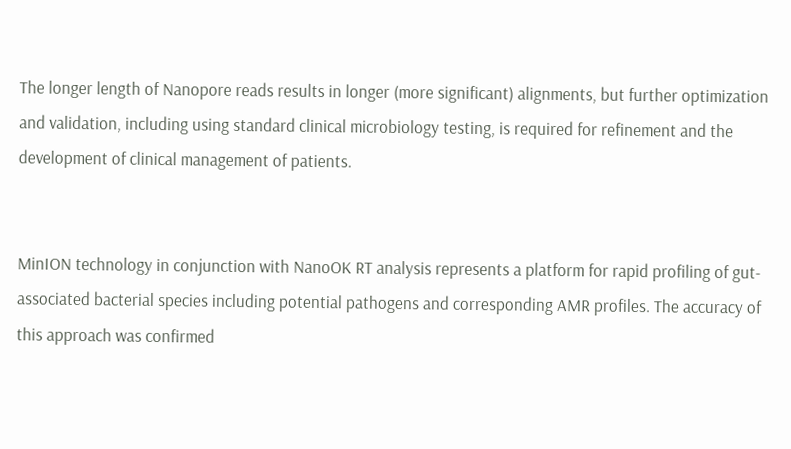The longer length of Nanopore reads results in longer (more significant) alignments, but further optimization and validation, including using standard clinical microbiology testing, is required for refinement and the development of clinical management of patients.


MinION technology in conjunction with NanoOK RT analysis represents a platform for rapid profiling of gut-associated bacterial species including potential pathogens and corresponding AMR profiles. The accuracy of this approach was confirmed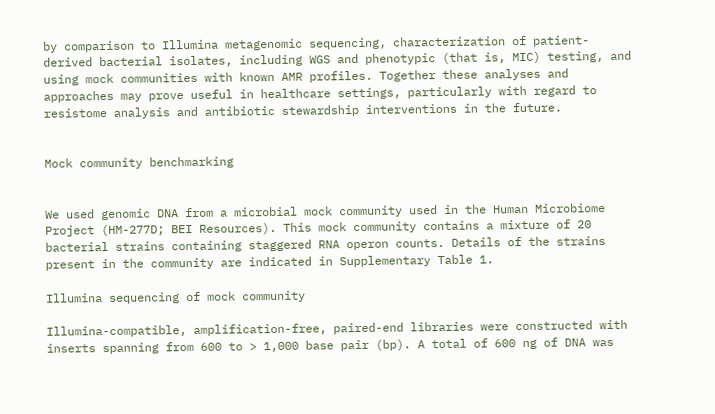by comparison to Illumina metagenomic sequencing, characterization of patient-derived bacterial isolates, including WGS and phenotypic (that is, MIC) testing, and using mock communities with known AMR profiles. Together these analyses and approaches may prove useful in healthcare settings, particularly with regard to resistome analysis and antibiotic stewardship interventions in the future.


Mock community benchmarking


We used genomic DNA from a microbial mock community used in the Human Microbiome Project (HM-277D; BEI Resources). This mock community contains a mixture of 20 bacterial strains containing staggered RNA operon counts. Details of the strains present in the community are indicated in Supplementary Table 1.

Illumina sequencing of mock community

Illumina-compatible, amplification-free, paired-end libraries were constructed with inserts spanning from 600 to > 1,000 base pair (bp). A total of 600 ng of DNA was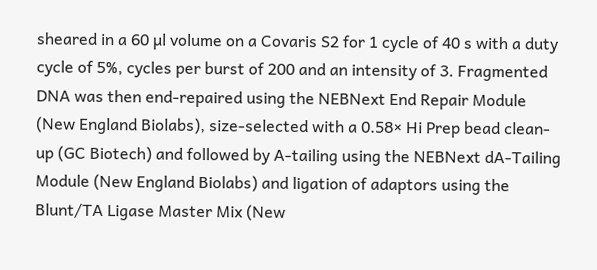sheared in a 60 µl volume on a Covaris S2 for 1 cycle of 40 s with a duty cycle of 5%, cycles per burst of 200 and an intensity of 3. Fragmented DNA was then end-repaired using the NEBNext End Repair Module (New England Biolabs), size-selected with a 0.58× Hi Prep bead clean-up (GC Biotech) and followed by A-tailing using the NEBNext dA-Tailing Module (New England Biolabs) and ligation of adaptors using the Blunt/TA Ligase Master Mix (New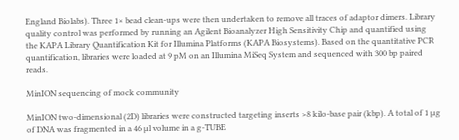England Biolabs). Three 1× bead clean-ups were then undertaken to remove all traces of adaptor dimers. Library quality control was performed by running an Agilent Bioanalyzer High Sensitivity Chip and quantified using the KAPA Library Quantification Kit for Illumina Platforms (KAPA Biosystems). Based on the quantitative PCR quantification, libraries were loaded at 9 pM on an Illumina MiSeq System and sequenced with 300 bp paired reads.

MinION sequencing of mock community

MinION two-dimensional (2D) libraries were constructed targeting inserts >8 kilo-base pair (kbp). A total of 1 µg of DNA was fragmented in a 46 µl volume in a g-TUBE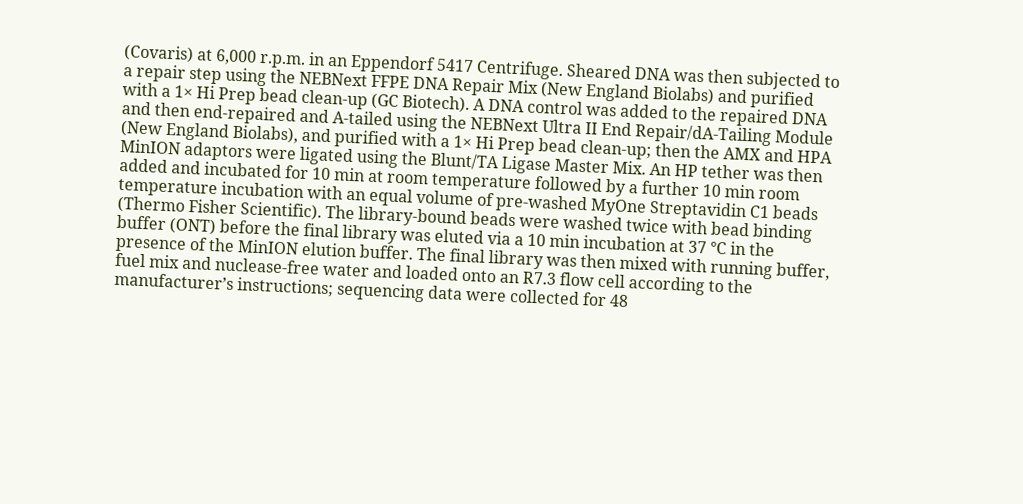(Covaris) at 6,000 r.p.m. in an Eppendorf 5417 Centrifuge. Sheared DNA was then subjected to a repair step using the NEBNext FFPE DNA Repair Mix (New England Biolabs) and purified with a 1× Hi Prep bead clean-up (GC Biotech). A DNA control was added to the repaired DNA and then end-repaired and A-tailed using the NEBNext Ultra II End Repair/dA-Tailing Module (New England Biolabs), and purified with a 1× Hi Prep bead clean-up; then the AMX and HPA MinION adaptors were ligated using the Blunt/TA Ligase Master Mix. An HP tether was then added and incubated for 10 min at room temperature followed by a further 10 min room temperature incubation with an equal volume of pre-washed MyOne Streptavidin C1 beads (Thermo Fisher Scientific). The library-bound beads were washed twice with bead binding buffer (ONT) before the final library was eluted via a 10 min incubation at 37 °C in the presence of the MinION elution buffer. The final library was then mixed with running buffer, fuel mix and nuclease-free water and loaded onto an R7.3 flow cell according to the manufacturer’s instructions; sequencing data were collected for 48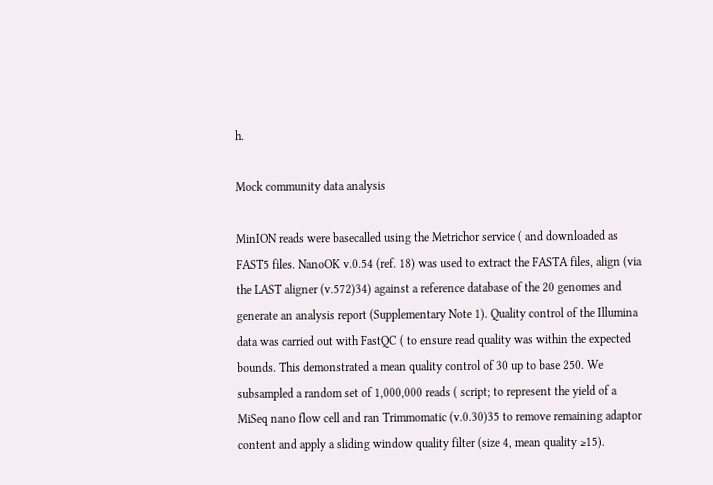h.

Mock community data analysis

MinION reads were basecalled using the Metrichor service ( and downloaded as FAST5 files. NanoOK v.0.54 (ref. 18) was used to extract the FASTA files, align (via the LAST aligner (v.572)34) against a reference database of the 20 genomes and generate an analysis report (Supplementary Note 1). Quality control of the Illumina data was carried out with FastQC ( to ensure read quality was within the expected bounds. This demonstrated a mean quality control of 30 up to base 250. We subsampled a random set of 1,000,000 reads ( script; to represent the yield of a MiSeq nano flow cell and ran Trimmomatic (v.0.30)35 to remove remaining adaptor content and apply a sliding window quality filter (size 4, mean quality ≥15).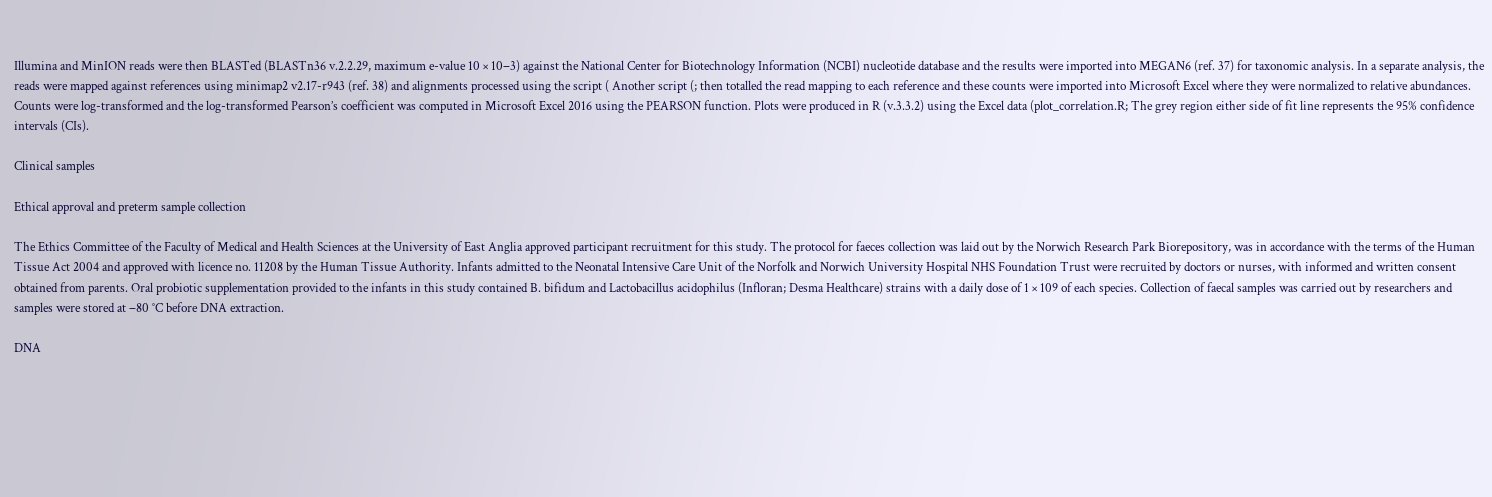Illumina and MinION reads were then BLASTed (BLASTn36 v.2.2.29, maximum e-value 10 × 10−3) against the National Center for Biotechnology Information (NCBI) nucleotide database and the results were imported into MEGAN6 (ref. 37) for taxonomic analysis. In a separate analysis, the reads were mapped against references using minimap2 v2.17-r943 (ref. 38) and alignments processed using the script ( Another script (; then totalled the read mapping to each reference and these counts were imported into Microsoft Excel where they were normalized to relative abundances. Counts were log-transformed and the log-transformed Pearson’s coefficient was computed in Microsoft Excel 2016 using the PEARSON function. Plots were produced in R (v.3.3.2) using the Excel data (plot_correlation.R; The grey region either side of fit line represents the 95% confidence intervals (CIs).

Clinical samples

Ethical approval and preterm sample collection

The Ethics Committee of the Faculty of Medical and Health Sciences at the University of East Anglia approved participant recruitment for this study. The protocol for faeces collection was laid out by the Norwich Research Park Biorepository, was in accordance with the terms of the Human Tissue Act 2004 and approved with licence no. 11208 by the Human Tissue Authority. Infants admitted to the Neonatal Intensive Care Unit of the Norfolk and Norwich University Hospital NHS Foundation Trust were recruited by doctors or nurses, with informed and written consent obtained from parents. Oral probiotic supplementation provided to the infants in this study contained B. bifidum and Lactobacillus acidophilus (Infloran; Desma Healthcare) strains with a daily dose of 1 × 109 of each species. Collection of faecal samples was carried out by researchers and samples were stored at −80 °C before DNA extraction.

DNA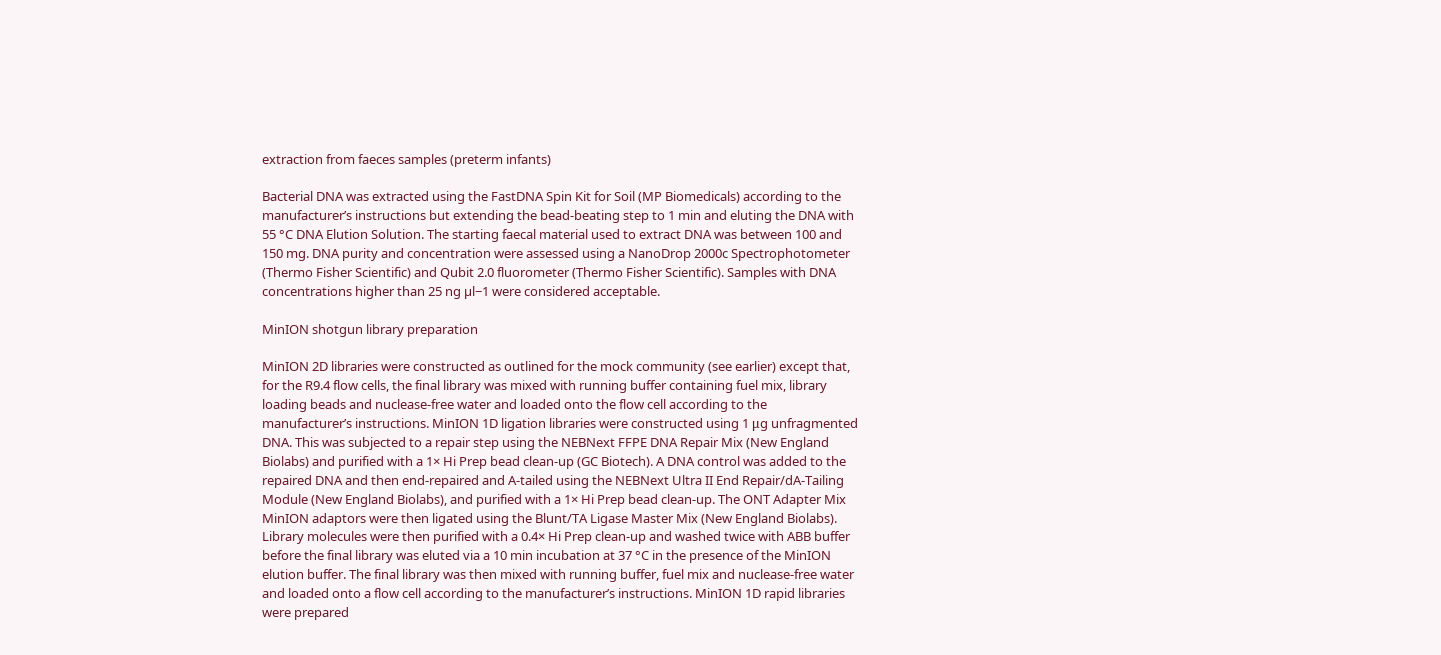extraction from faeces samples (preterm infants)

Bacterial DNA was extracted using the FastDNA Spin Kit for Soil (MP Biomedicals) according to the manufacturer’s instructions but extending the bead-beating step to 1 min and eluting the DNA with 55 °C DNA Elution Solution. The starting faecal material used to extract DNA was between 100 and 150 mg. DNA purity and concentration were assessed using a NanoDrop 2000c Spectrophotometer (Thermo Fisher Scientific) and Qubit 2.0 fluorometer (Thermo Fisher Scientific). Samples with DNA concentrations higher than 25 ng µl−1 were considered acceptable.

MinION shotgun library preparation

MinION 2D libraries were constructed as outlined for the mock community (see earlier) except that, for the R9.4 flow cells, the final library was mixed with running buffer containing fuel mix, library loading beads and nuclease-free water and loaded onto the flow cell according to the manufacturer’s instructions. MinION 1D ligation libraries were constructed using 1 μg unfragmented DNA. This was subjected to a repair step using the NEBNext FFPE DNA Repair Mix (New England Biolabs) and purified with a 1× Hi Prep bead clean-up (GC Biotech). A DNA control was added to the repaired DNA and then end-repaired and A-tailed using the NEBNext Ultra II End Repair/dA-Tailing Module (New England Biolabs), and purified with a 1× Hi Prep bead clean-up. The ONT Adapter Mix MinION adaptors were then ligated using the Blunt/TA Ligase Master Mix (New England Biolabs). Library molecules were then purified with a 0.4× Hi Prep clean-up and washed twice with ABB buffer before the final library was eluted via a 10 min incubation at 37 °C in the presence of the MinION elution buffer. The final library was then mixed with running buffer, fuel mix and nuclease-free water and loaded onto a flow cell according to the manufacturer’s instructions. MinION 1D rapid libraries were prepared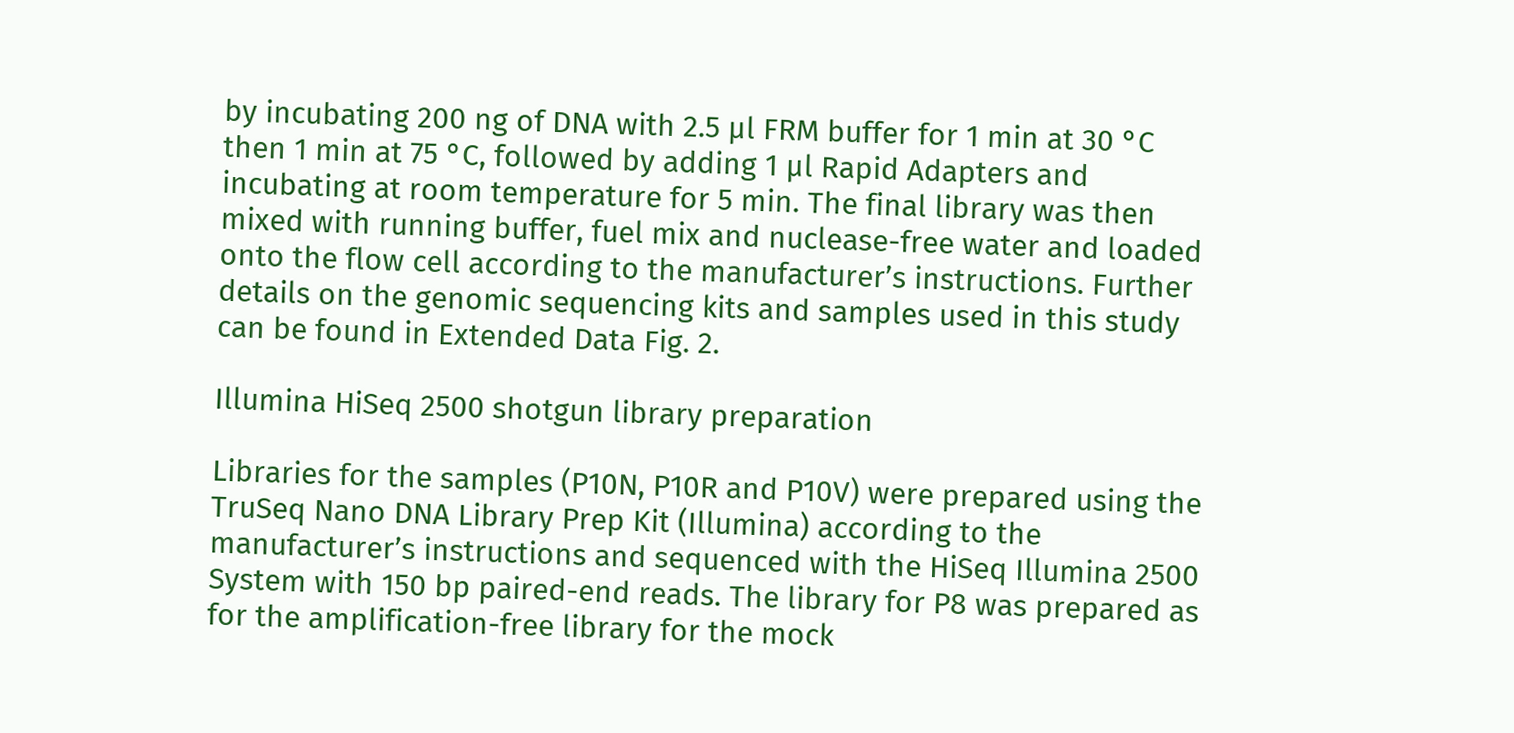by incubating 200 ng of DNA with 2.5 µl FRM buffer for 1 min at 30 °C then 1 min at 75 °C, followed by adding 1 µl Rapid Adapters and incubating at room temperature for 5 min. The final library was then mixed with running buffer, fuel mix and nuclease-free water and loaded onto the flow cell according to the manufacturer’s instructions. Further details on the genomic sequencing kits and samples used in this study can be found in Extended Data Fig. 2.

Illumina HiSeq 2500 shotgun library preparation

Libraries for the samples (P10N, P10R and P10V) were prepared using the TruSeq Nano DNA Library Prep Kit (Illumina) according to the manufacturer’s instructions and sequenced with the HiSeq Illumina 2500 System with 150 bp paired-end reads. The library for P8 was prepared as for the amplification-free library for the mock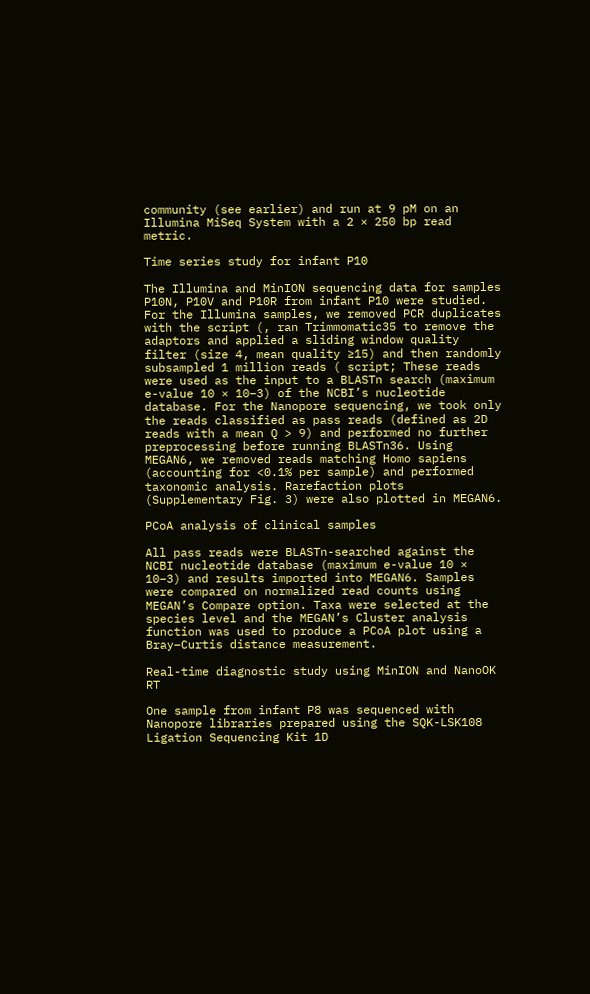community (see earlier) and run at 9 pM on an Illumina MiSeq System with a 2 × 250 bp read metric.

Time series study for infant P10

The Illumina and MinION sequencing data for samples P10N, P10V and P10R from infant P10 were studied. For the Illumina samples, we removed PCR duplicates with the script (, ran Trimmomatic35 to remove the adaptors and applied a sliding window quality filter (size 4, mean quality ≥15) and then randomly subsampled 1 million reads ( script; These reads were used as the input to a BLASTn search (maximum e-value 10 × 10−3) of the NCBI’s nucleotide database. For the Nanopore sequencing, we took only the reads classified as pass reads (defined as 2D reads with a mean Q > 9) and performed no further preprocessing before running BLASTn36. Using MEGAN6, we removed reads matching Homo sapiens (accounting for <0.1% per sample) and performed taxonomic analysis. Rarefaction plots (Supplementary Fig. 3) were also plotted in MEGAN6.

PCoA analysis of clinical samples

All pass reads were BLASTn-searched against the NCBI nucleotide database (maximum e-value 10 × 10−3) and results imported into MEGAN6. Samples were compared on normalized read counts using MEGAN’s Compare option. Taxa were selected at the species level and the MEGAN’s Cluster analysis function was used to produce a PCoA plot using a Bray–Curtis distance measurement.

Real-time diagnostic study using MinION and NanoOK RT

One sample from infant P8 was sequenced with Nanopore libraries prepared using the SQK-LSK108 Ligation Sequencing Kit 1D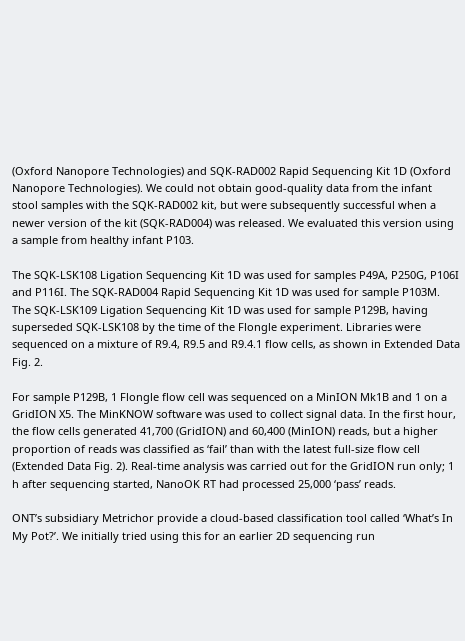(Oxford Nanopore Technologies) and SQK-RAD002 Rapid Sequencing Kit 1D (Oxford Nanopore Technologies). We could not obtain good-quality data from the infant stool samples with the SQK-RAD002 kit, but were subsequently successful when a newer version of the kit (SQK-RAD004) was released. We evaluated this version using a sample from healthy infant P103.

The SQK-LSK108 Ligation Sequencing Kit 1D was used for samples P49A, P250G, P106I and P116I. The SQK-RAD004 Rapid Sequencing Kit 1D was used for sample P103M. The SQK-LSK109 Ligation Sequencing Kit 1D was used for sample P129B, having superseded SQK-LSK108 by the time of the Flongle experiment. Libraries were sequenced on a mixture of R9.4, R9.5 and R9.4.1 flow cells, as shown in Extended Data Fig. 2.

For sample P129B, 1 Flongle flow cell was sequenced on a MinION Mk1B and 1 on a GridION X5. The MinKNOW software was used to collect signal data. In the first hour, the flow cells generated 41,700 (GridION) and 60,400 (MinION) reads, but a higher proportion of reads was classified as ‘fail’ than with the latest full-size flow cell (Extended Data Fig. 2). Real-time analysis was carried out for the GridION run only; 1 h after sequencing started, NanoOK RT had processed 25,000 ‘pass’ reads.

ONT’s subsidiary Metrichor provide a cloud-based classification tool called ‘What’s In My Pot?’. We initially tried using this for an earlier 2D sequencing run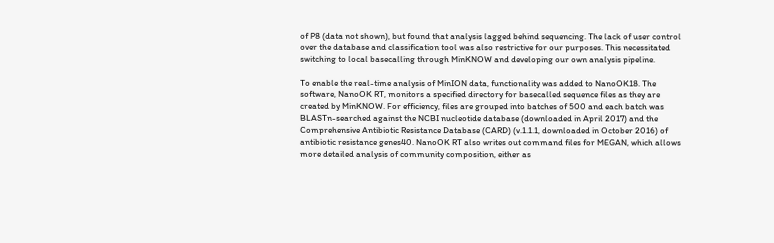of P8 (data not shown), but found that analysis lagged behind sequencing. The lack of user control over the database and classification tool was also restrictive for our purposes. This necessitated switching to local basecalling through MinKNOW and developing our own analysis pipeline.

To enable the real-time analysis of MinION data, functionality was added to NanoOK18. The software, NanoOK RT, monitors a specified directory for basecalled sequence files as they are created by MinKNOW. For efficiency, files are grouped into batches of 500 and each batch was BLASTn-searched against the NCBI nucleotide database (downloaded in April 2017) and the Comprehensive Antibiotic Resistance Database (CARD) (v.1.1.1, downloaded in October 2016) of antibiotic resistance genes40. NanoOK RT also writes out command files for MEGAN, which allows more detailed analysis of community composition, either as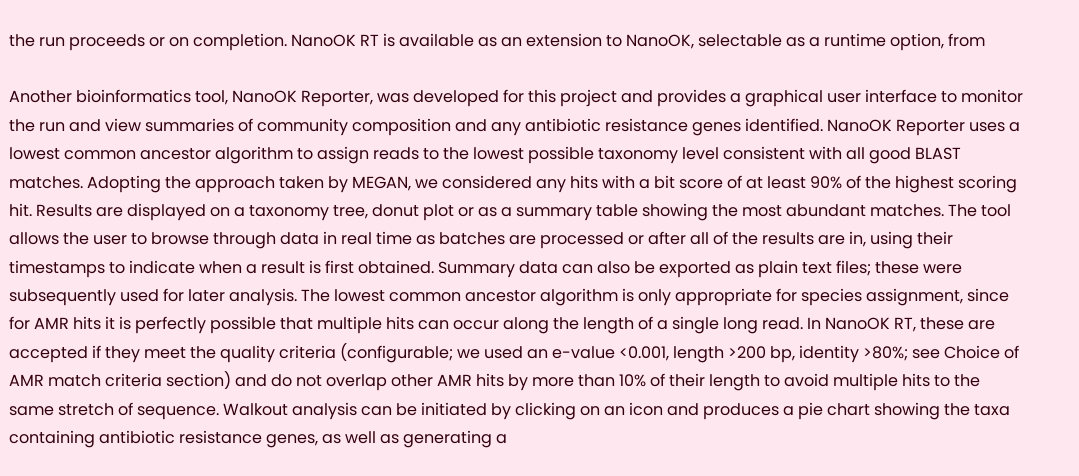the run proceeds or on completion. NanoOK RT is available as an extension to NanoOK, selectable as a runtime option, from

Another bioinformatics tool, NanoOK Reporter, was developed for this project and provides a graphical user interface to monitor the run and view summaries of community composition and any antibiotic resistance genes identified. NanoOK Reporter uses a lowest common ancestor algorithm to assign reads to the lowest possible taxonomy level consistent with all good BLAST matches. Adopting the approach taken by MEGAN, we considered any hits with a bit score of at least 90% of the highest scoring hit. Results are displayed on a taxonomy tree, donut plot or as a summary table showing the most abundant matches. The tool allows the user to browse through data in real time as batches are processed or after all of the results are in, using their timestamps to indicate when a result is first obtained. Summary data can also be exported as plain text files; these were subsequently used for later analysis. The lowest common ancestor algorithm is only appropriate for species assignment, since for AMR hits it is perfectly possible that multiple hits can occur along the length of a single long read. In NanoOK RT, these are accepted if they meet the quality criteria (configurable; we used an e-value <0.001, length >200 bp, identity >80%; see Choice of AMR match criteria section) and do not overlap other AMR hits by more than 10% of their length to avoid multiple hits to the same stretch of sequence. Walkout analysis can be initiated by clicking on an icon and produces a pie chart showing the taxa containing antibiotic resistance genes, as well as generating a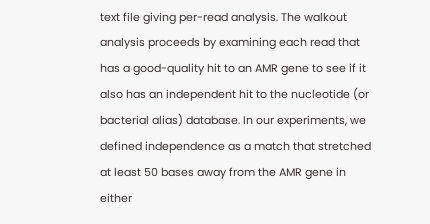text file giving per-read analysis. The walkout analysis proceeds by examining each read that has a good-quality hit to an AMR gene to see if it also has an independent hit to the nucleotide (or bacterial alias) database. In our experiments, we defined independence as a match that stretched at least 50 bases away from the AMR gene in either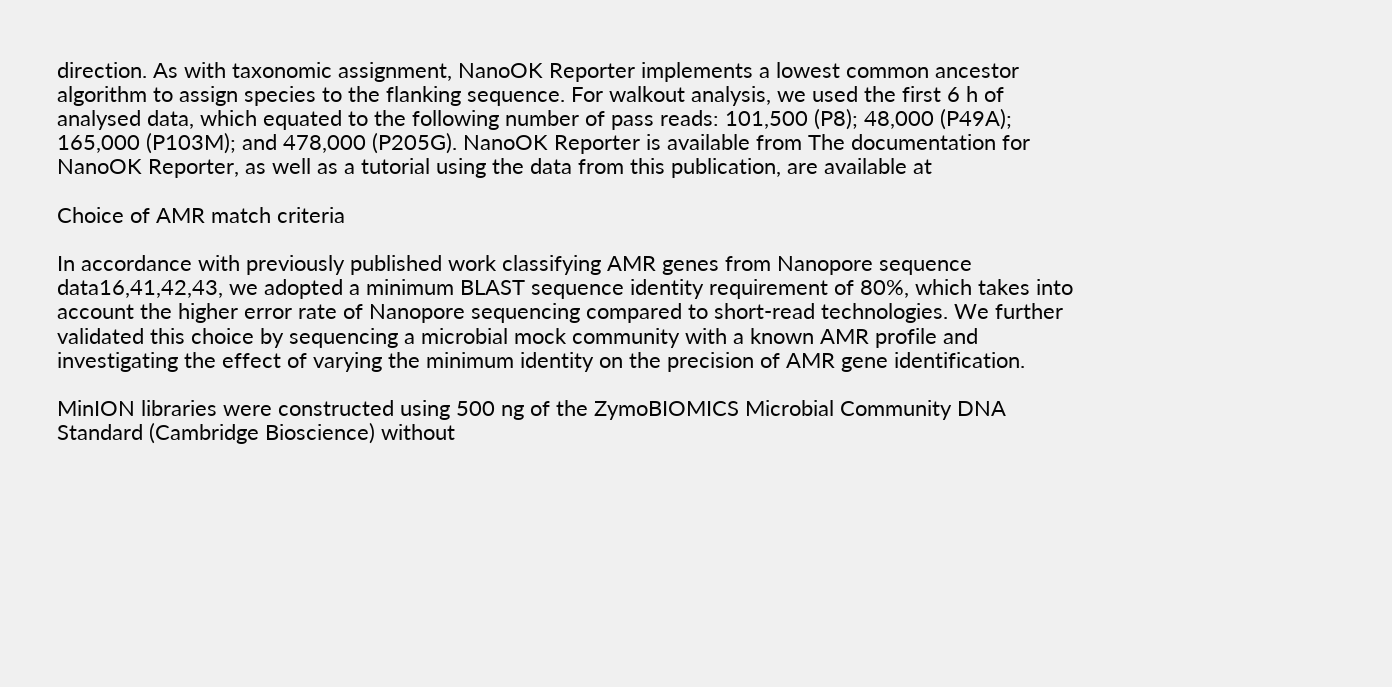direction. As with taxonomic assignment, NanoOK Reporter implements a lowest common ancestor algorithm to assign species to the flanking sequence. For walkout analysis, we used the first 6 h of analysed data, which equated to the following number of pass reads: 101,500 (P8); 48,000 (P49A); 165,000 (P103M); and 478,000 (P205G). NanoOK Reporter is available from The documentation for NanoOK Reporter, as well as a tutorial using the data from this publication, are available at

Choice of AMR match criteria

In accordance with previously published work classifying AMR genes from Nanopore sequence data16,41,42,43, we adopted a minimum BLAST sequence identity requirement of 80%, which takes into account the higher error rate of Nanopore sequencing compared to short-read technologies. We further validated this choice by sequencing a microbial mock community with a known AMR profile and investigating the effect of varying the minimum identity on the precision of AMR gene identification.

MinION libraries were constructed using 500 ng of the ZymoBIOMICS Microbial Community DNA Standard (Cambridge Bioscience) without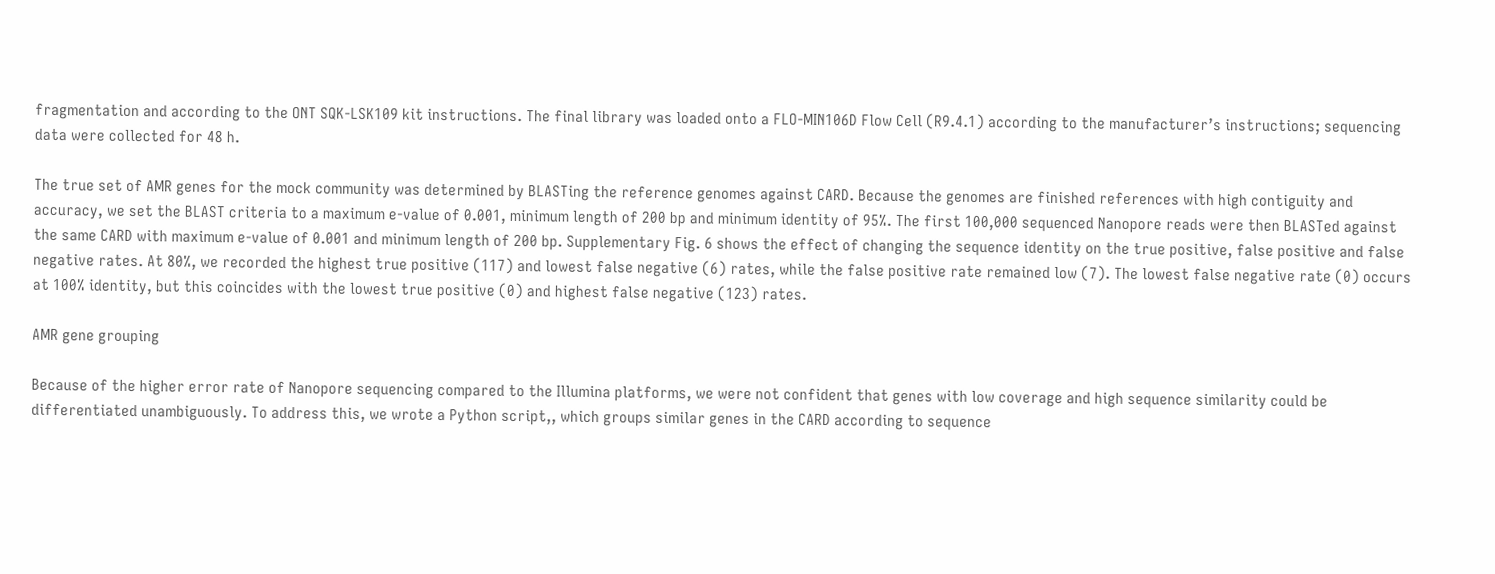fragmentation and according to the ONT SQK-LSK109 kit instructions. The final library was loaded onto a FLO-MIN106D Flow Cell (R9.4.1) according to the manufacturer’s instructions; sequencing data were collected for 48 h.

The true set of AMR genes for the mock community was determined by BLASTing the reference genomes against CARD. Because the genomes are finished references with high contiguity and accuracy, we set the BLAST criteria to a maximum e-value of 0.001, minimum length of 200 bp and minimum identity of 95%. The first 100,000 sequenced Nanopore reads were then BLASTed against the same CARD with maximum e-value of 0.001 and minimum length of 200 bp. Supplementary Fig. 6 shows the effect of changing the sequence identity on the true positive, false positive and false negative rates. At 80%, we recorded the highest true positive (117) and lowest false negative (6) rates, while the false positive rate remained low (7). The lowest false negative rate (0) occurs at 100% identity, but this coincides with the lowest true positive (0) and highest false negative (123) rates.

AMR gene grouping

Because of the higher error rate of Nanopore sequencing compared to the Illumina platforms, we were not confident that genes with low coverage and high sequence similarity could be differentiated unambiguously. To address this, we wrote a Python script,, which groups similar genes in the CARD according to sequence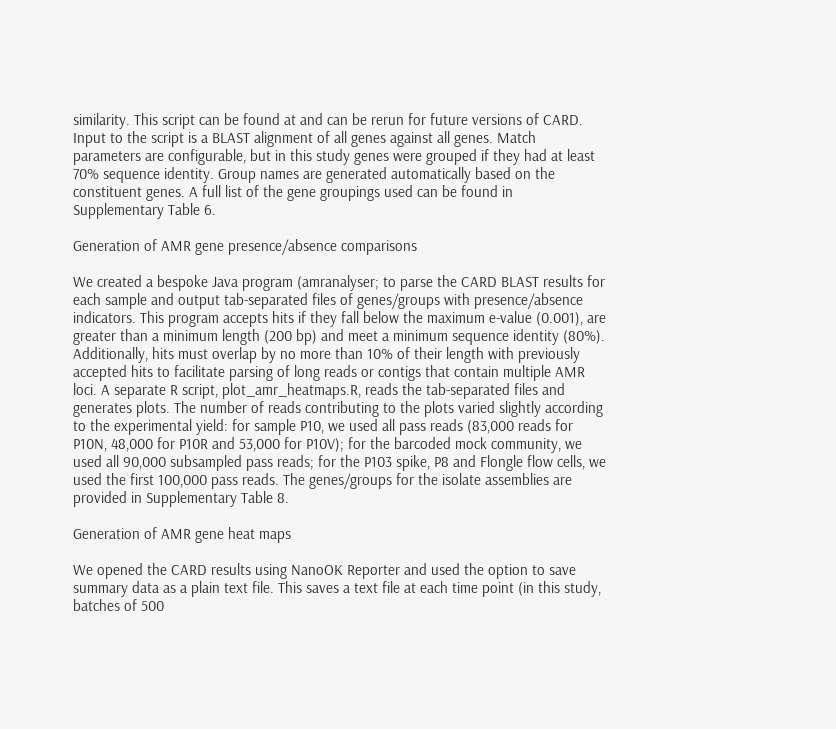similarity. This script can be found at and can be rerun for future versions of CARD. Input to the script is a BLAST alignment of all genes against all genes. Match parameters are configurable, but in this study genes were grouped if they had at least 70% sequence identity. Group names are generated automatically based on the constituent genes. A full list of the gene groupings used can be found in Supplementary Table 6.

Generation of AMR gene presence/absence comparisons

We created a bespoke Java program (amranalyser; to parse the CARD BLAST results for each sample and output tab-separated files of genes/groups with presence/absence indicators. This program accepts hits if they fall below the maximum e-value (0.001), are greater than a minimum length (200 bp) and meet a minimum sequence identity (80%). Additionally, hits must overlap by no more than 10% of their length with previously accepted hits to facilitate parsing of long reads or contigs that contain multiple AMR loci. A separate R script, plot_amr_heatmaps.R, reads the tab-separated files and generates plots. The number of reads contributing to the plots varied slightly according to the experimental yield: for sample P10, we used all pass reads (83,000 reads for P10N, 48,000 for P10R and 53,000 for P10V); for the barcoded mock community, we used all 90,000 subsampled pass reads; for the P103 spike, P8 and Flongle flow cells, we used the first 100,000 pass reads. The genes/groups for the isolate assemblies are provided in Supplementary Table 8.

Generation of AMR gene heat maps

We opened the CARD results using NanoOK Reporter and used the option to save summary data as a plain text file. This saves a text file at each time point (in this study, batches of 500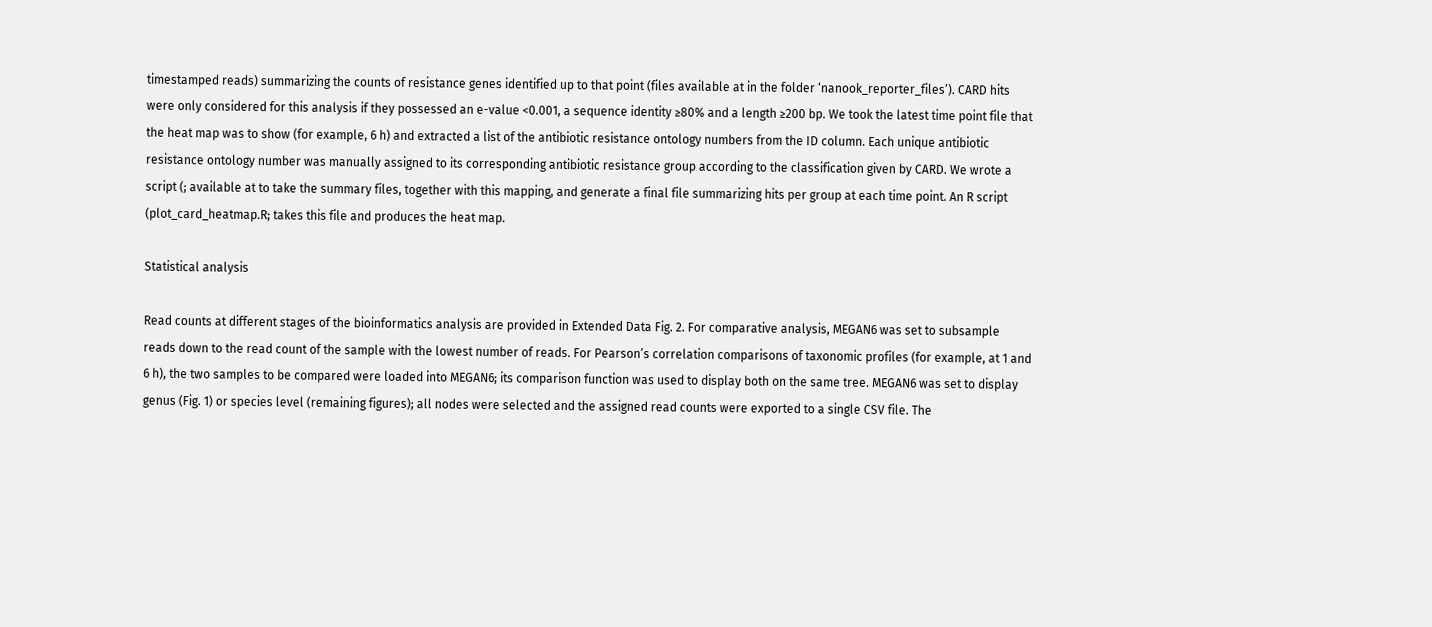timestamped reads) summarizing the counts of resistance genes identified up to that point (files available at in the folder ‘nanook_reporter_files’). CARD hits were only considered for this analysis if they possessed an e-value <0.001, a sequence identity ≥80% and a length ≥200 bp. We took the latest time point file that the heat map was to show (for example, 6 h) and extracted a list of the antibiotic resistance ontology numbers from the ID column. Each unique antibiotic resistance ontology number was manually assigned to its corresponding antibiotic resistance group according to the classification given by CARD. We wrote a script (; available at to take the summary files, together with this mapping, and generate a final file summarizing hits per group at each time point. An R script (plot_card_heatmap.R; takes this file and produces the heat map.

Statistical analysis

Read counts at different stages of the bioinformatics analysis are provided in Extended Data Fig. 2. For comparative analysis, MEGAN6 was set to subsample reads down to the read count of the sample with the lowest number of reads. For Pearson’s correlation comparisons of taxonomic profiles (for example, at 1 and 6 h), the two samples to be compared were loaded into MEGAN6; its comparison function was used to display both on the same tree. MEGAN6 was set to display genus (Fig. 1) or species level (remaining figures); all nodes were selected and the assigned read counts were exported to a single CSV file. The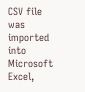CSV file was imported into Microsoft Excel,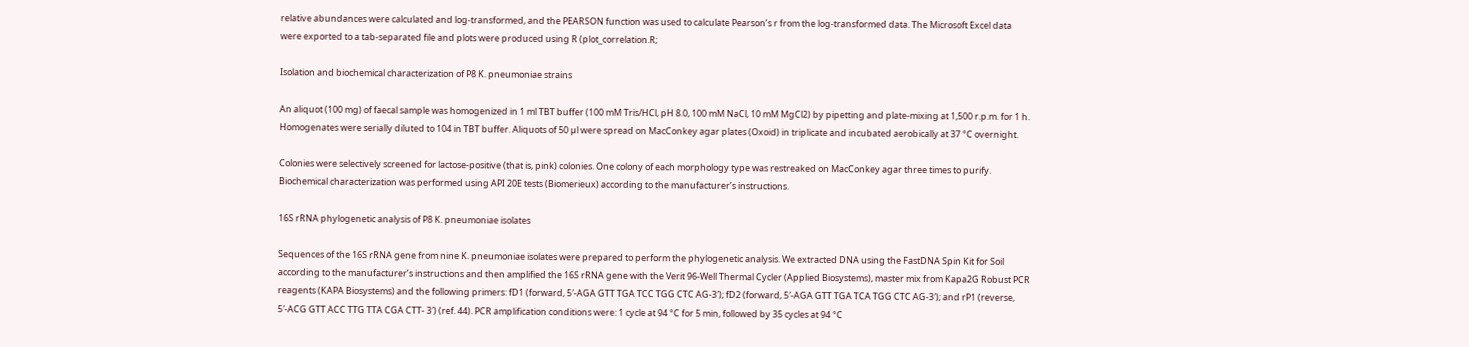relative abundances were calculated and log-transformed, and the PEARSON function was used to calculate Pearson’s r from the log-transformed data. The Microsoft Excel data were exported to a tab-separated file and plots were produced using R (plot_correlation.R;

Isolation and biochemical characterization of P8 K. pneumoniae strains

An aliquot (100 mg) of faecal sample was homogenized in 1 ml TBT buffer (100 mM Tris/HCl, pH 8.0, 100 mM NaCl, 10 mM MgCl2) by pipetting and plate-mixing at 1,500 r.p.m. for 1 h. Homogenates were serially diluted to 104 in TBT buffer. Aliquots of 50 µl were spread on MacConkey agar plates (Oxoid) in triplicate and incubated aerobically at 37 °C overnight.

Colonies were selectively screened for lactose-positive (that is, pink) colonies. One colony of each morphology type was restreaked on MacConkey agar three times to purify. Biochemical characterization was performed using API 20E tests (Biomerieux) according to the manufacturer’s instructions.

16S rRNA phylogenetic analysis of P8 K. pneumoniae isolates

Sequences of the 16S rRNA gene from nine K. pneumoniae isolates were prepared to perform the phylogenetic analysis. We extracted DNA using the FastDNA Spin Kit for Soil according to the manufacturer’s instructions and then amplified the 16S rRNA gene with the Verit 96-Well Thermal Cycler (Applied Biosystems), master mix from Kapa2G Robust PCR reagents (KAPA Biosystems) and the following primers: fD1 (forward, 5′-AGA GTT TGA TCC TGG CTC AG-3′); fD2 (forward, 5′-AGA GTT TGA TCA TGG CTC AG-3′); and rP1 (reverse, 5′-ACG GTT ACC TTG TTA CGA CTT- 3′) (ref. 44). PCR amplification conditions were: 1 cycle at 94 °C for 5 min, followed by 35 cycles at 94 °C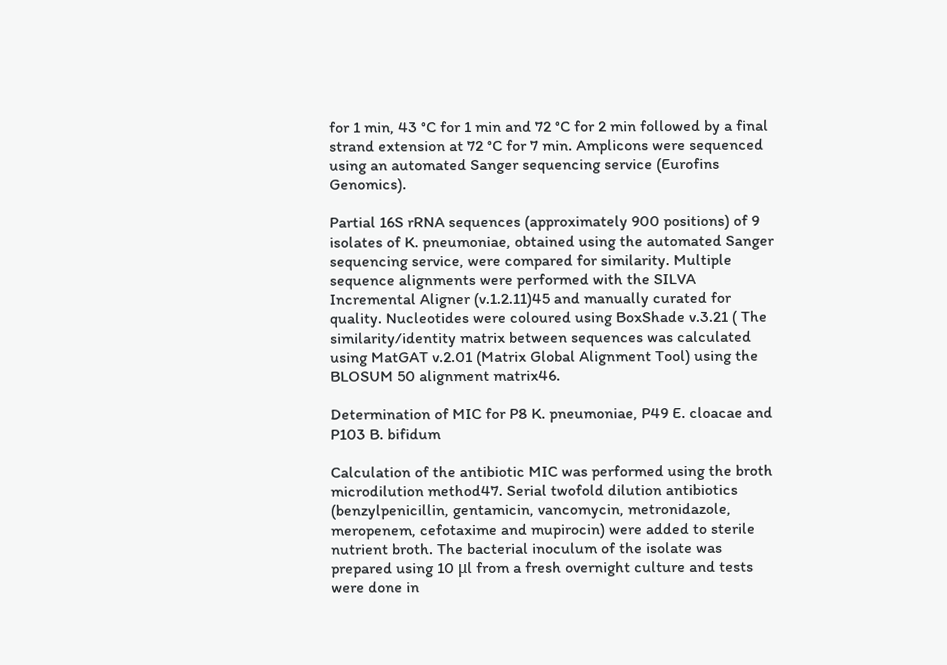for 1 min, 43 °C for 1 min and 72 °C for 2 min followed by a final strand extension at 72 °C for 7 min. Amplicons were sequenced using an automated Sanger sequencing service (Eurofins Genomics).

Partial 16S rRNA sequences (approximately 900 positions) of 9 isolates of K. pneumoniae, obtained using the automated Sanger sequencing service, were compared for similarity. Multiple sequence alignments were performed with the SILVA Incremental Aligner (v.1.2.11)45 and manually curated for quality. Nucleotides were coloured using BoxShade v.3.21 ( The similarity/identity matrix between sequences was calculated using MatGAT v.2.01 (Matrix Global Alignment Tool) using the BLOSUM 50 alignment matrix46.

Determination of MIC for P8 K. pneumoniae, P49 E. cloacae and P103 B. bifidum

Calculation of the antibiotic MIC was performed using the broth microdilution method47. Serial twofold dilution antibiotics (benzylpenicillin, gentamicin, vancomycin, metronidazole, meropenem, cefotaxime and mupirocin) were added to sterile nutrient broth. The bacterial inoculum of the isolate was prepared using 10 μl from a fresh overnight culture and tests were done in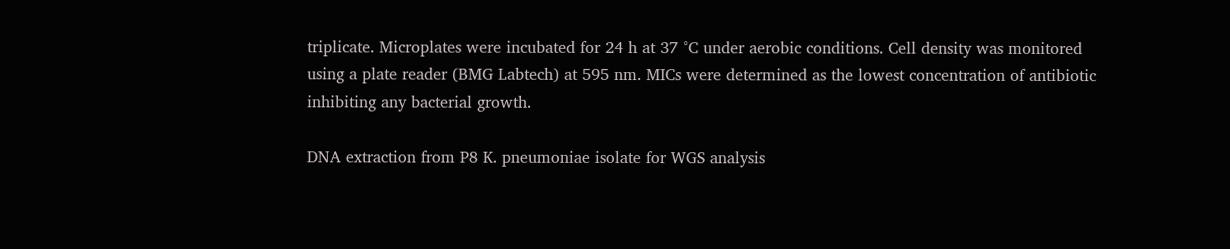triplicate. Microplates were incubated for 24 h at 37 °C under aerobic conditions. Cell density was monitored using a plate reader (BMG Labtech) at 595 nm. MICs were determined as the lowest concentration of antibiotic inhibiting any bacterial growth.

DNA extraction from P8 K. pneumoniae isolate for WGS analysis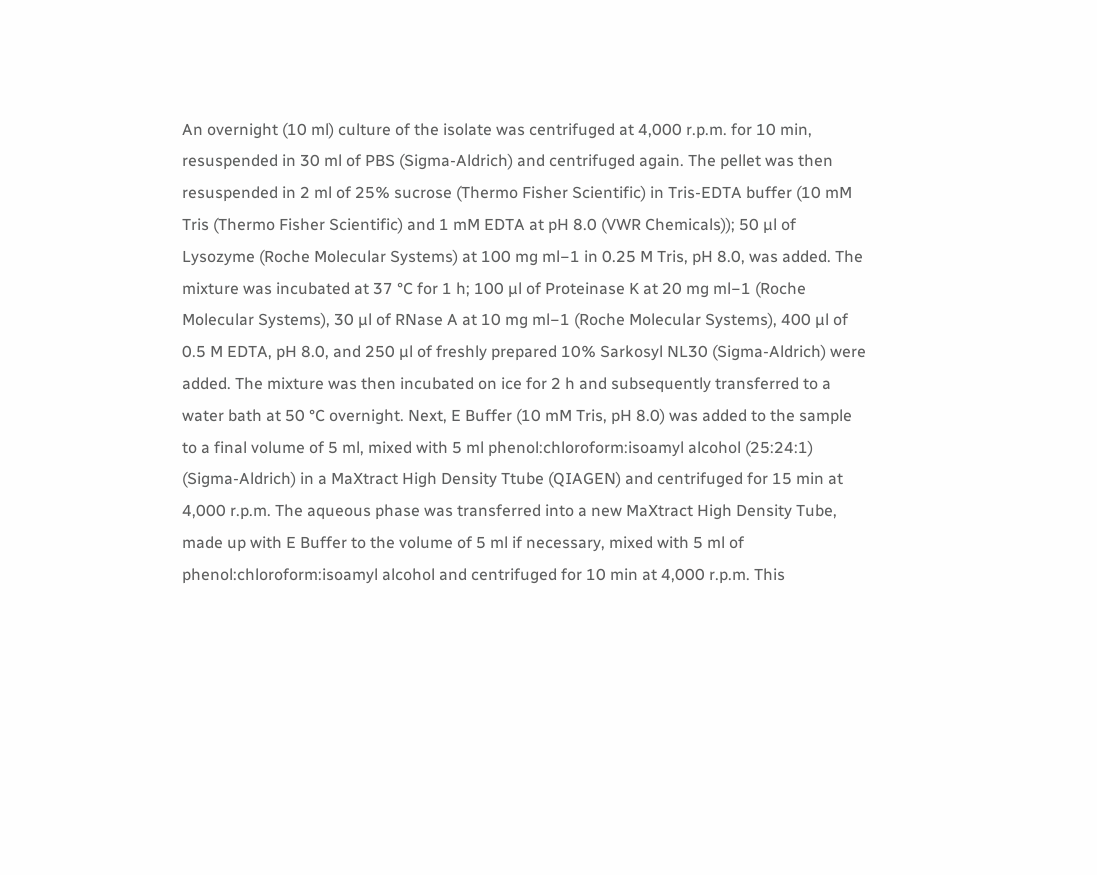An overnight (10 ml) culture of the isolate was centrifuged at 4,000 r.p.m. for 10 min, resuspended in 30 ml of PBS (Sigma-Aldrich) and centrifuged again. The pellet was then resuspended in 2 ml of 25% sucrose (Thermo Fisher Scientific) in Tris-EDTA buffer (10 mM Tris (Thermo Fisher Scientific) and 1 mM EDTA at pH 8.0 (VWR Chemicals)); 50 µl of Lysozyme (Roche Molecular Systems) at 100 mg ml−1 in 0.25 M Tris, pH 8.0, was added. The mixture was incubated at 37 °C for 1 h; 100 µl of Proteinase K at 20 mg ml−1 (Roche Molecular Systems), 30 µl of RNase A at 10 mg ml−1 (Roche Molecular Systems), 400 µl of 0.5 M EDTA, pH 8.0, and 250 µl of freshly prepared 10% Sarkosyl NL30 (Sigma-Aldrich) were added. The mixture was then incubated on ice for 2 h and subsequently transferred to a water bath at 50 °C overnight. Next, E Buffer (10 mM Tris, pH 8.0) was added to the sample to a final volume of 5 ml, mixed with 5 ml phenol:chloroform:isoamyl alcohol (25:24:1) (Sigma-Aldrich) in a MaXtract High Density Ttube (QIAGEN) and centrifuged for 15 min at 4,000 r.p.m. The aqueous phase was transferred into a new MaXtract High Density Tube, made up with E Buffer to the volume of 5 ml if necessary, mixed with 5 ml of phenol:chloroform:isoamyl alcohol and centrifuged for 10 min at 4,000 r.p.m. This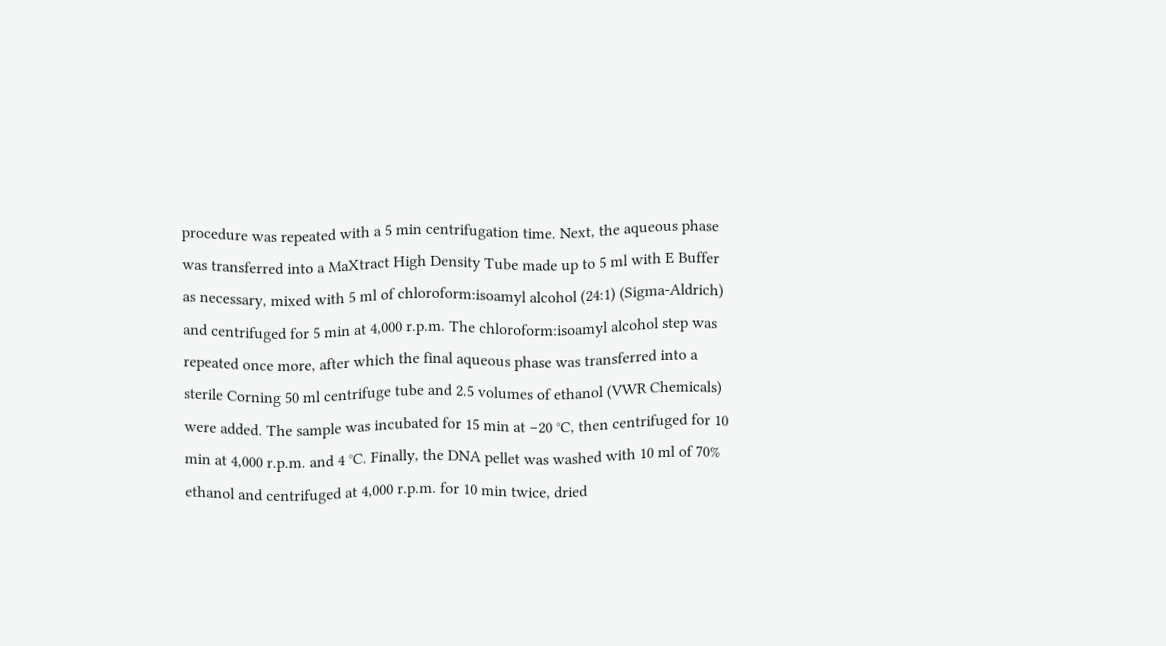procedure was repeated with a 5 min centrifugation time. Next, the aqueous phase was transferred into a MaXtract High Density Tube made up to 5 ml with E Buffer as necessary, mixed with 5 ml of chloroform:isoamyl alcohol (24:1) (Sigma-Aldrich) and centrifuged for 5 min at 4,000 r.p.m. The chloroform:isoamyl alcohol step was repeated once more, after which the final aqueous phase was transferred into a sterile Corning 50 ml centrifuge tube and 2.5 volumes of ethanol (VWR Chemicals) were added. The sample was incubated for 15 min at −20 °C, then centrifuged for 10 min at 4,000 r.p.m. and 4 °C. Finally, the DNA pellet was washed with 10 ml of 70% ethanol and centrifuged at 4,000 r.p.m. for 10 min twice, dried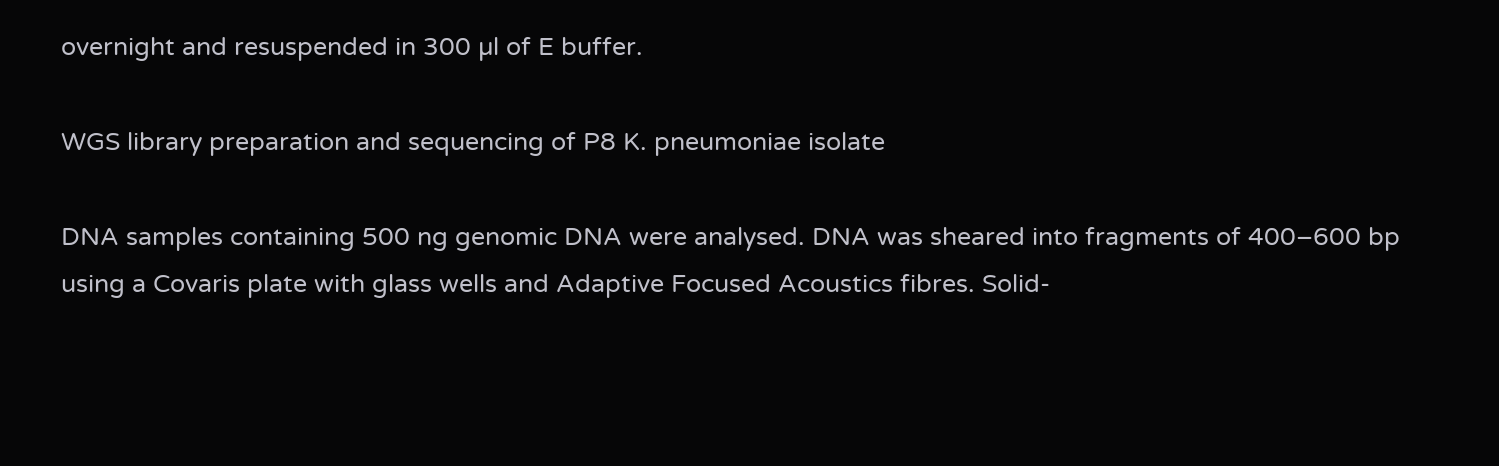overnight and resuspended in 300 µl of E buffer.

WGS library preparation and sequencing of P8 K. pneumoniae isolate

DNA samples containing 500 ng genomic DNA were analysed. DNA was sheared into fragments of 400–600 bp using a Covaris plate with glass wells and Adaptive Focused Acoustics fibres. Solid-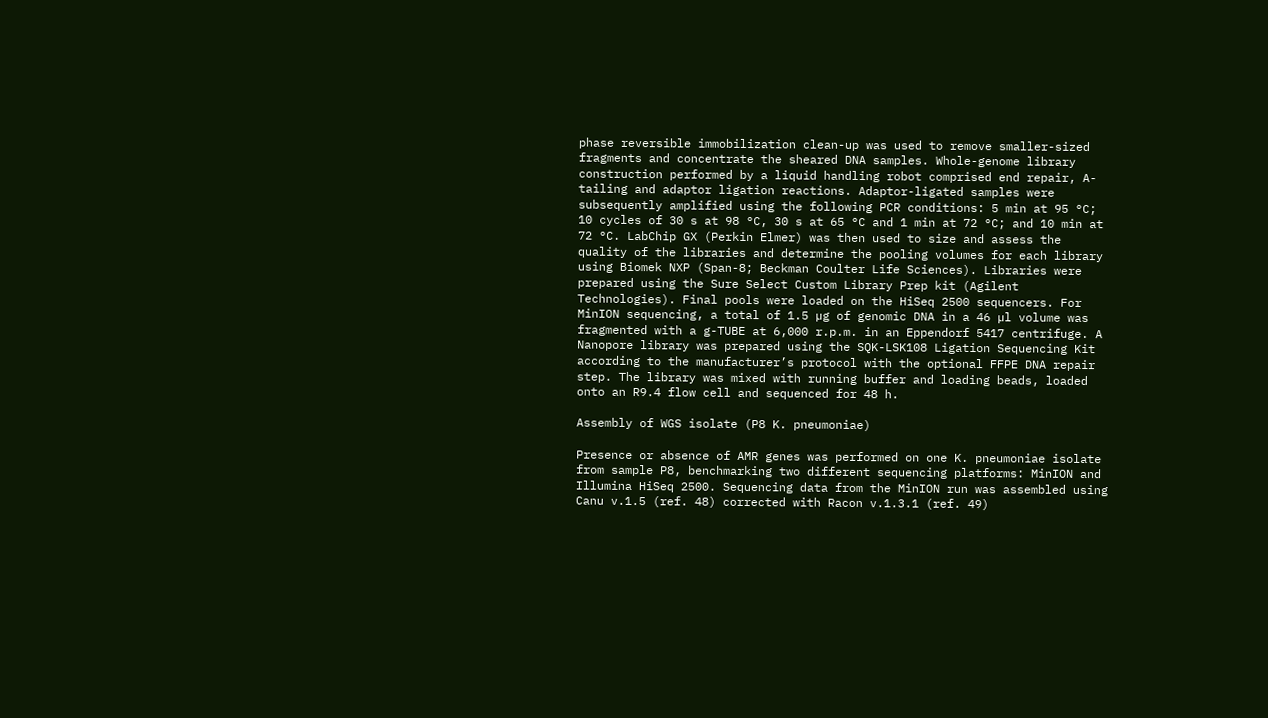phase reversible immobilization clean-up was used to remove smaller-sized fragments and concentrate the sheared DNA samples. Whole-genome library construction performed by a liquid handling robot comprised end repair, A-tailing and adaptor ligation reactions. Adaptor-ligated samples were subsequently amplified using the following PCR conditions: 5 min at 95 °C; 10 cycles of 30 s at 98 °C, 30 s at 65 °C and 1 min at 72 °C; and 10 min at 72 °C. LabChip GX (Perkin Elmer) was then used to size and assess the quality of the libraries and determine the pooling volumes for each library using Biomek NXP (Span-8; Beckman Coulter Life Sciences). Libraries were prepared using the Sure Select Custom Library Prep kit (Agilent Technologies). Final pools were loaded on the HiSeq 2500 sequencers. For MinION sequencing, a total of 1.5 µg of genomic DNA in a 46 µl volume was fragmented with a g-TUBE at 6,000 r.p.m. in an Eppendorf 5417 centrifuge. A Nanopore library was prepared using the SQK-LSK108 Ligation Sequencing Kit according to the manufacturer’s protocol with the optional FFPE DNA repair step. The library was mixed with running buffer and loading beads, loaded onto an R9.4 flow cell and sequenced for 48 h.

Assembly of WGS isolate (P8 K. pneumoniae)

Presence or absence of AMR genes was performed on one K. pneumoniae isolate from sample P8, benchmarking two different sequencing platforms: MinION and Illumina HiSeq 2500. Sequencing data from the MinION run was assembled using Canu v.1.5 (ref. 48) corrected with Racon v.1.3.1 (ref. 49)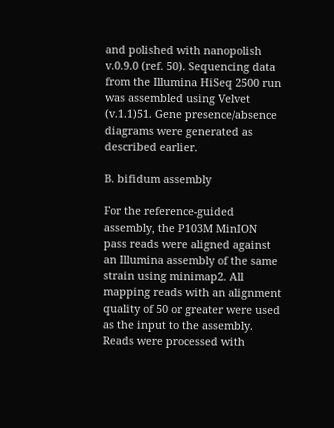and polished with nanopolish v.0.9.0 (ref. 50). Sequencing data from the Illumina HiSeq 2500 run was assembled using Velvet (v.1.1)51. Gene presence/absence diagrams were generated as described earlier.

B. bifidum assembly

For the reference-guided assembly, the P103M MinION pass reads were aligned against an Illumina assembly of the same strain using minimap2. All mapping reads with an alignment quality of 50 or greater were used as the input to the assembly. Reads were processed with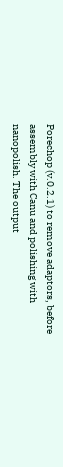Porechop (v.0.2.1) to remove adaptors, before assembly with Canu and polishing with nanopolish. The output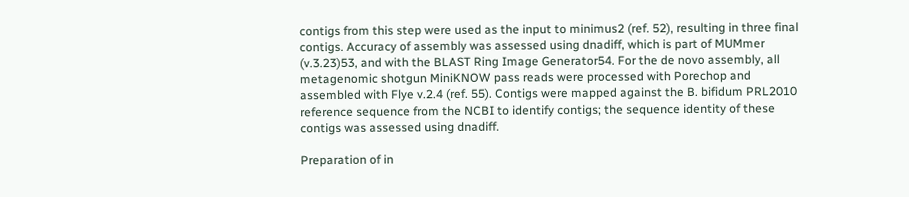contigs from this step were used as the input to minimus2 (ref. 52), resulting in three final contigs. Accuracy of assembly was assessed using dnadiff, which is part of MUMmer (v.3.23)53, and with the BLAST Ring Image Generator54. For the de novo assembly, all metagenomic shotgun MiniKNOW pass reads were processed with Porechop and assembled with Flye v.2.4 (ref. 55). Contigs were mapped against the B. bifidum PRL2010 reference sequence from the NCBI to identify contigs; the sequence identity of these contigs was assessed using dnadiff.

Preparation of in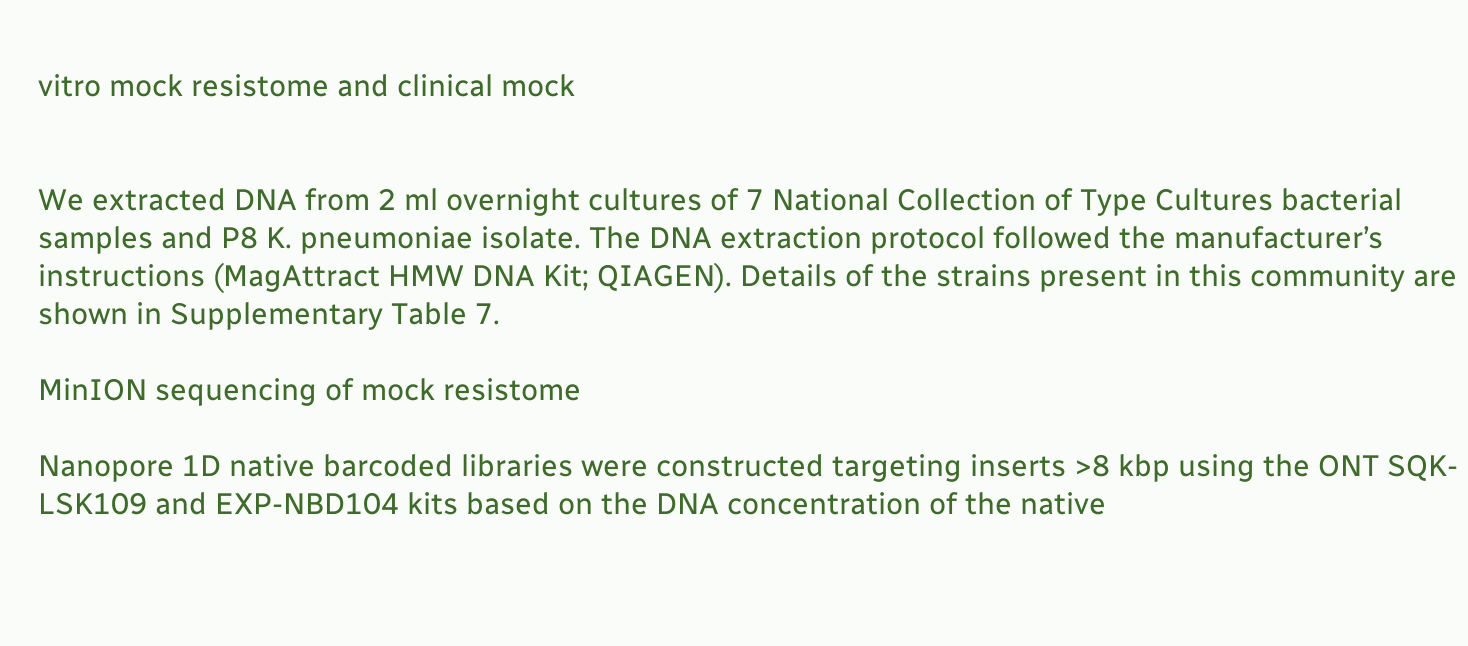vitro mock resistome and clinical mock


We extracted DNA from 2 ml overnight cultures of 7 National Collection of Type Cultures bacterial samples and P8 K. pneumoniae isolate. The DNA extraction protocol followed the manufacturer’s instructions (MagAttract HMW DNA Kit; QIAGEN). Details of the strains present in this community are shown in Supplementary Table 7.

MinION sequencing of mock resistome

Nanopore 1D native barcoded libraries were constructed targeting inserts >8 kbp using the ONT SQK-LSK109 and EXP-NBD104 kits based on the DNA concentration of the native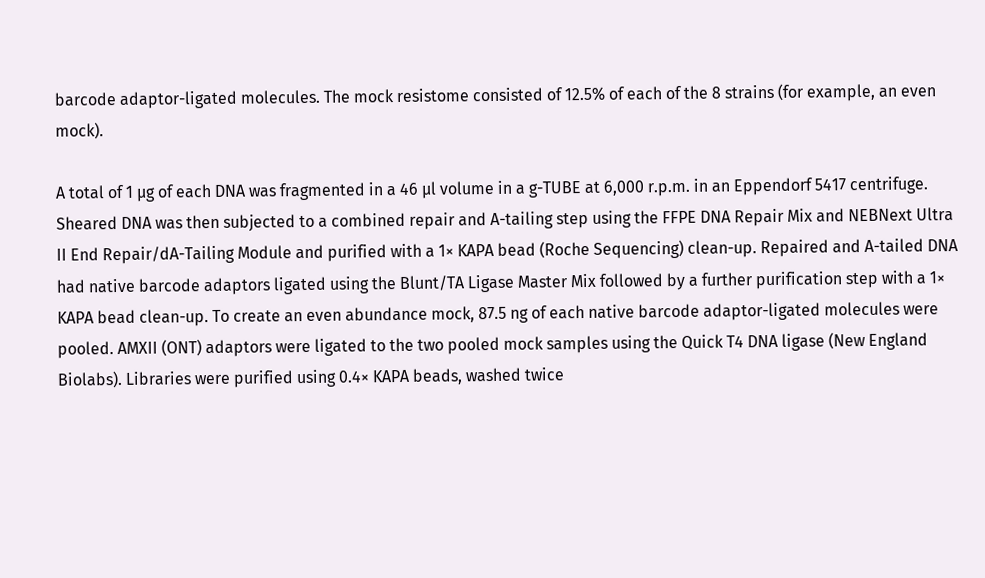barcode adaptor-ligated molecules. The mock resistome consisted of 12.5% of each of the 8 strains (for example, an even mock).

A total of 1 µg of each DNA was fragmented in a 46 µl volume in a g-TUBE at 6,000 r.p.m. in an Eppendorf 5417 centrifuge. Sheared DNA was then subjected to a combined repair and A-tailing step using the FFPE DNA Repair Mix and NEBNext Ultra II End Repair/dA-Tailing Module and purified with a 1× KAPA bead (Roche Sequencing) clean-up. Repaired and A-tailed DNA had native barcode adaptors ligated using the Blunt/TA Ligase Master Mix followed by a further purification step with a 1× KAPA bead clean-up. To create an even abundance mock, 87.5 ng of each native barcode adaptor-ligated molecules were pooled. AMXII (ONT) adaptors were ligated to the two pooled mock samples using the Quick T4 DNA ligase (New England Biolabs). Libraries were purified using 0.4× KAPA beads, washed twice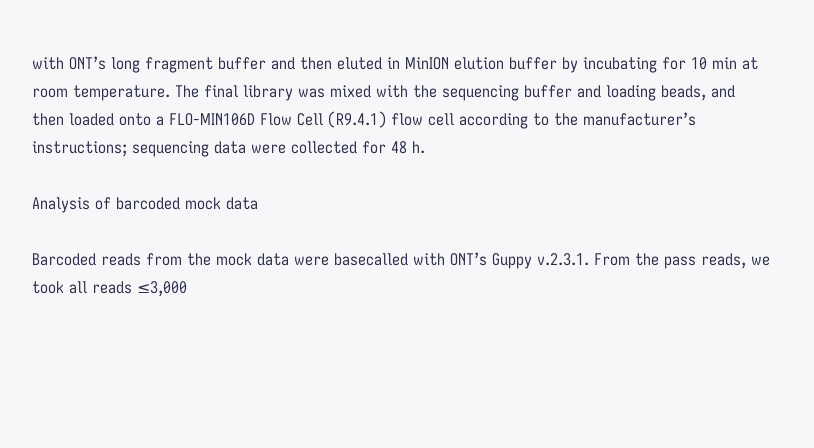with ONT’s long fragment buffer and then eluted in MinION elution buffer by incubating for 10 min at room temperature. The final library was mixed with the sequencing buffer and loading beads, and then loaded onto a FLO-MIN106D Flow Cell (R9.4.1) flow cell according to the manufacturer’s instructions; sequencing data were collected for 48 h.

Analysis of barcoded mock data

Barcoded reads from the mock data were basecalled with ONT’s Guppy v.2.3.1. From the pass reads, we took all reads ≤3,000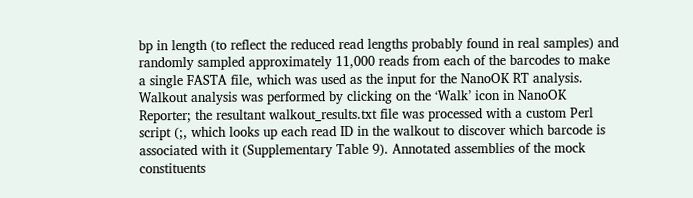bp in length (to reflect the reduced read lengths probably found in real samples) and randomly sampled approximately 11,000 reads from each of the barcodes to make a single FASTA file, which was used as the input for the NanoOK RT analysis. Walkout analysis was performed by clicking on the ‘Walk’ icon in NanoOK Reporter; the resultant walkout_results.txt file was processed with a custom Perl script (;, which looks up each read ID in the walkout to discover which barcode is associated with it (Supplementary Table 9). Annotated assemblies of the mock constituents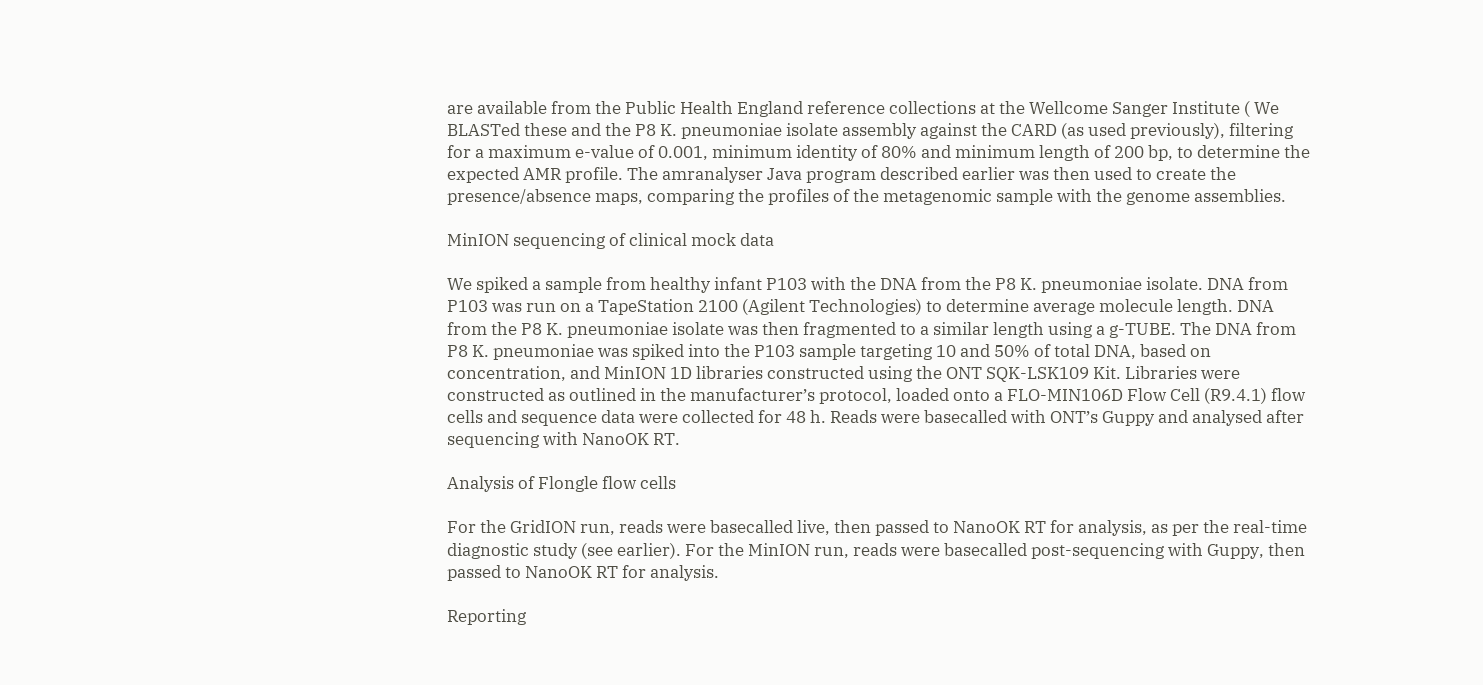are available from the Public Health England reference collections at the Wellcome Sanger Institute ( We BLASTed these and the P8 K. pneumoniae isolate assembly against the CARD (as used previously), filtering for a maximum e-value of 0.001, minimum identity of 80% and minimum length of 200 bp, to determine the expected AMR profile. The amranalyser Java program described earlier was then used to create the presence/absence maps, comparing the profiles of the metagenomic sample with the genome assemblies.

MinION sequencing of clinical mock data

We spiked a sample from healthy infant P103 with the DNA from the P8 K. pneumoniae isolate. DNA from P103 was run on a TapeStation 2100 (Agilent Technologies) to determine average molecule length. DNA from the P8 K. pneumoniae isolate was then fragmented to a similar length using a g-TUBE. The DNA from P8 K. pneumoniae was spiked into the P103 sample targeting 10 and 50% of total DNA, based on concentration, and MinION 1D libraries constructed using the ONT SQK-LSK109 Kit. Libraries were constructed as outlined in the manufacturer’s protocol, loaded onto a FLO-MIN106D Flow Cell (R9.4.1) flow cells and sequence data were collected for 48 h. Reads were basecalled with ONT’s Guppy and analysed after sequencing with NanoOK RT.

Analysis of Flongle flow cells

For the GridION run, reads were basecalled live, then passed to NanoOK RT for analysis, as per the real-time diagnostic study (see earlier). For the MinION run, reads were basecalled post-sequencing with Guppy, then passed to NanoOK RT for analysis.

Reporting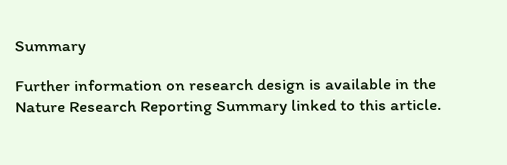Summary

Further information on research design is available in the Nature Research Reporting Summary linked to this article.